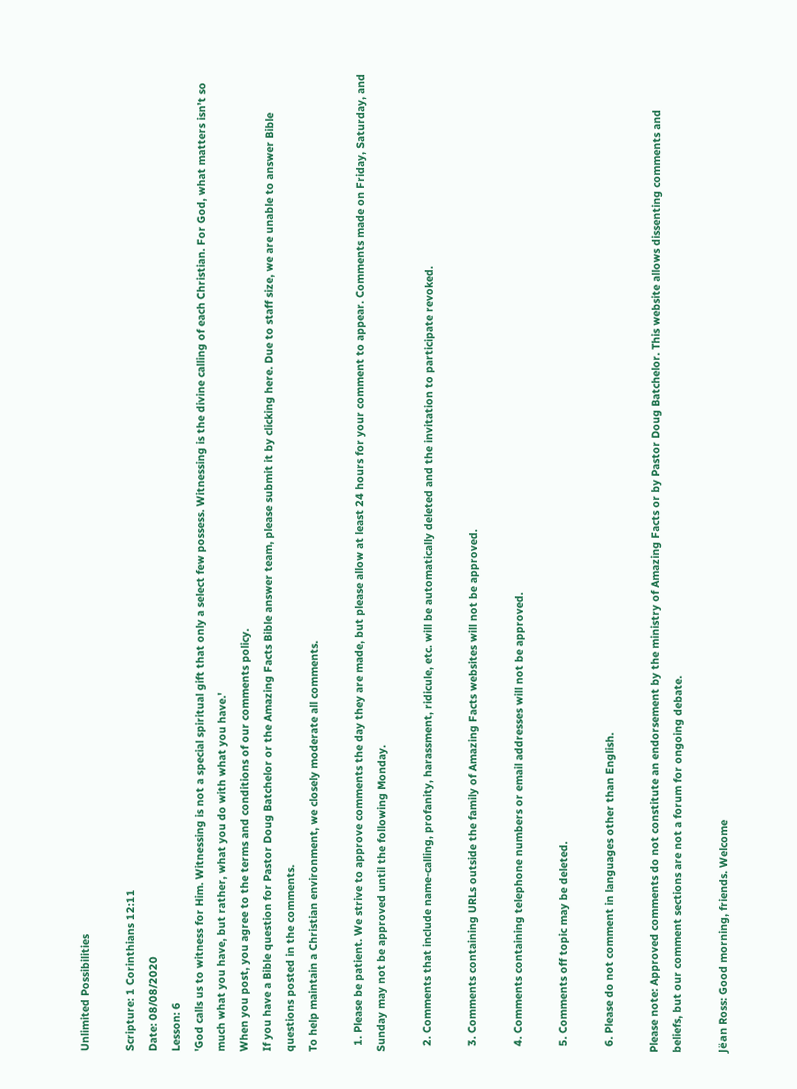Unlimited Possibilities

Scripture: 1 Corinthians 12:11
Date: 08/08/2020
Lesson: 6
'God calls us to witness for Him. Witnessing is not a special spiritual gift that only a select few possess. Witnessing is the divine calling of each Christian. For God, what matters isn’t so much what you have, but rather, what you do with what you have.'
When you post, you agree to the terms and conditions of our comments policy.
If you have a Bible question for Pastor Doug Batchelor or the Amazing Facts Bible answer team, please submit it by clicking here. Due to staff size, we are unable to answer Bible questions posted in the comments.
To help maintain a Christian environment, we closely moderate all comments.

  1. Please be patient. We strive to approve comments the day they are made, but please allow at least 24 hours for your comment to appear. Comments made on Friday, Saturday, and Sunday may not be approved until the following Monday.

  2. Comments that include name-calling, profanity, harassment, ridicule, etc. will be automatically deleted and the invitation to participate revoked.

  3. Comments containing URLs outside the family of Amazing Facts websites will not be approved.

  4. Comments containing telephone numbers or email addresses will not be approved.

  5. Comments off topic may be deleted.

  6. Please do not comment in languages other than English.

Please note: Approved comments do not constitute an endorsement by the ministry of Amazing Facts or by Pastor Doug Batchelor. This website allows dissenting comments and beliefs, but our comment sections are not a forum for ongoing debate.

Jëan Ross: Good morning, friends. Welcome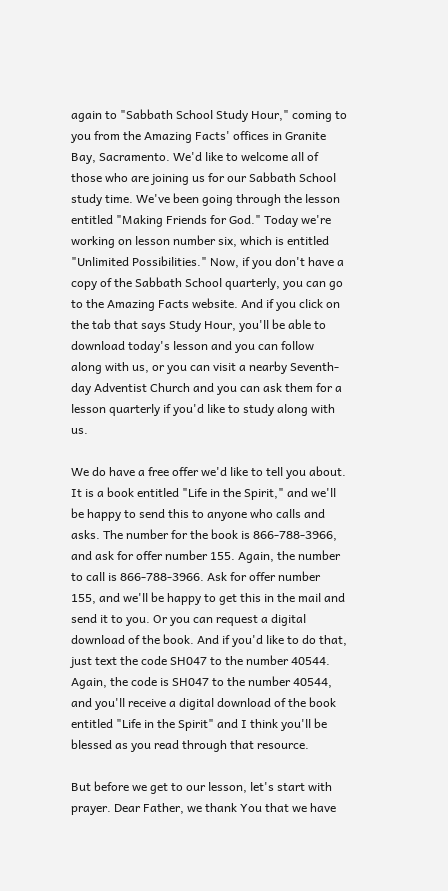again to "Sabbath School Study Hour," coming to you from the Amazing Facts' offices in Granite Bay, Sacramento. We'd like to welcome all of those who are joining us for our Sabbath School study time. We've been going through the lesson entitled "Making Friends for God." Today we're working on lesson number six, which is entitled "Unlimited Possibilities." Now, if you don't have a copy of the Sabbath School quarterly, you can go to the Amazing Facts website. And if you click on the tab that says Study Hour, you'll be able to download today's lesson and you can follow along with us, or you can visit a nearby Seventh-day Adventist Church and you can ask them for a lesson quarterly if you'd like to study along with us.

We do have a free offer we'd like to tell you about. It is a book entitled "Life in the Spirit," and we'll be happy to send this to anyone who calls and asks. The number for the book is 866-788-3966, and ask for offer number 155. Again, the number to call is 866-788-3966. Ask for offer number 155, and we'll be happy to get this in the mail and send it to you. Or you can request a digital download of the book. And if you'd like to do that, just text the code SH047 to the number 40544. Again, the code is SH047 to the number 40544, and you'll receive a digital download of the book entitled "Life in the Spirit" and I think you'll be blessed as you read through that resource.

But before we get to our lesson, let's start with prayer. Dear Father, we thank You that we have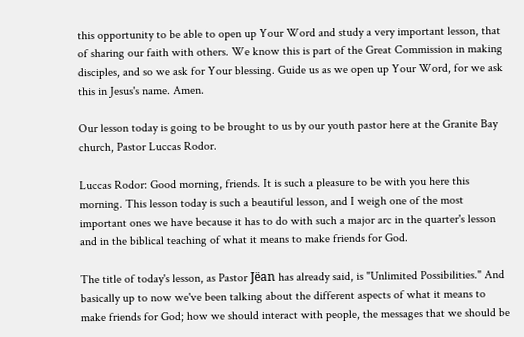this opportunity to be able to open up Your Word and study a very important lesson, that of sharing our faith with others. We know this is part of the Great Commission in making disciples, and so we ask for Your blessing. Guide us as we open up Your Word, for we ask this in Jesus's name. Amen.

Our lesson today is going to be brought to us by our youth pastor here at the Granite Bay church, Pastor Luccas Rodor.

Luccas Rodor: Good morning, friends. It is such a pleasure to be with you here this morning. This lesson today is such a beautiful lesson, and I weigh one of the most important ones we have because it has to do with such a major arc in the quarter's lesson and in the biblical teaching of what it means to make friends for God.

The title of today's lesson, as Pastor Jëan has already said, is "Unlimited Possibilities." And basically up to now we've been talking about the different aspects of what it means to make friends for God; how we should interact with people, the messages that we should be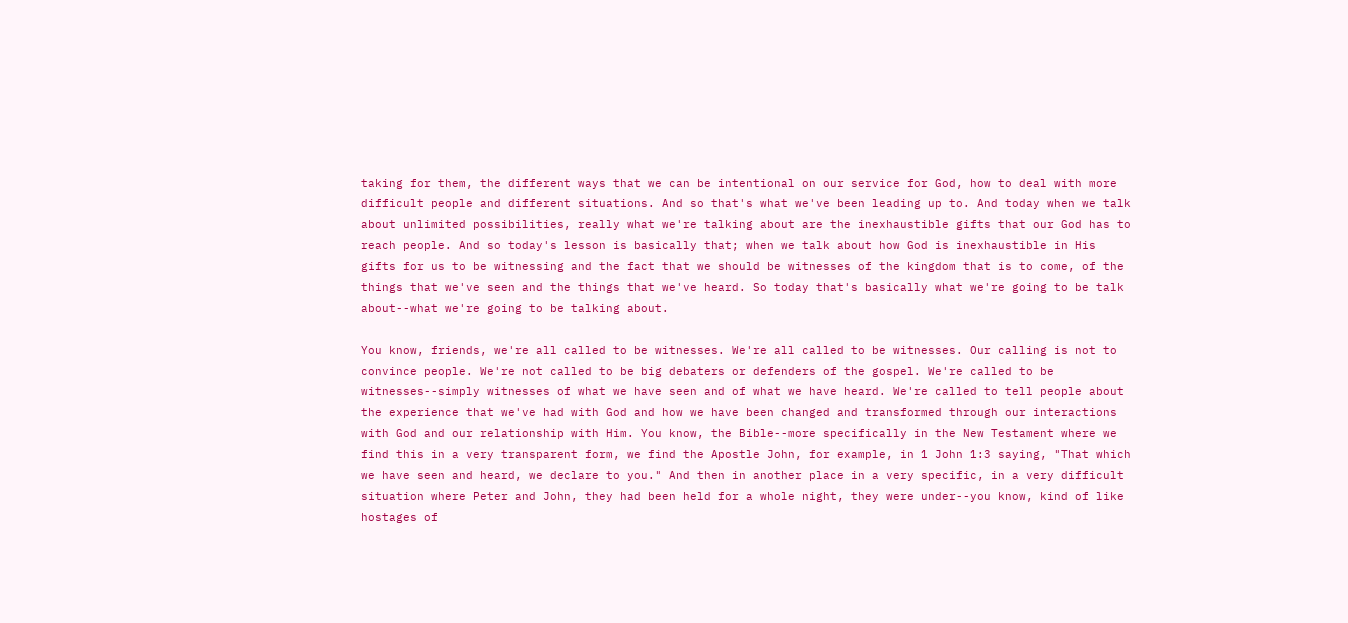taking for them, the different ways that we can be intentional on our service for God, how to deal with more difficult people and different situations. And so that's what we've been leading up to. And today when we talk about unlimited possibilities, really what we're talking about are the inexhaustible gifts that our God has to reach people. And so today's lesson is basically that; when we talk about how God is inexhaustible in His gifts for us to be witnessing and the fact that we should be witnesses of the kingdom that is to come, of the things that we've seen and the things that we've heard. So today that's basically what we're going to be talk about--what we're going to be talking about.

You know, friends, we're all called to be witnesses. We're all called to be witnesses. Our calling is not to convince people. We're not called to be big debaters or defenders of the gospel. We're called to be witnesses--simply witnesses of what we have seen and of what we have heard. We're called to tell people about the experience that we've had with God and how we have been changed and transformed through our interactions with God and our relationship with Him. You know, the Bible--more specifically in the New Testament where we find this in a very transparent form, we find the Apostle John, for example, in 1 John 1:3 saying, "That which we have seen and heard, we declare to you." And then in another place in a very specific, in a very difficult situation where Peter and John, they had been held for a whole night, they were under--you know, kind of like hostages of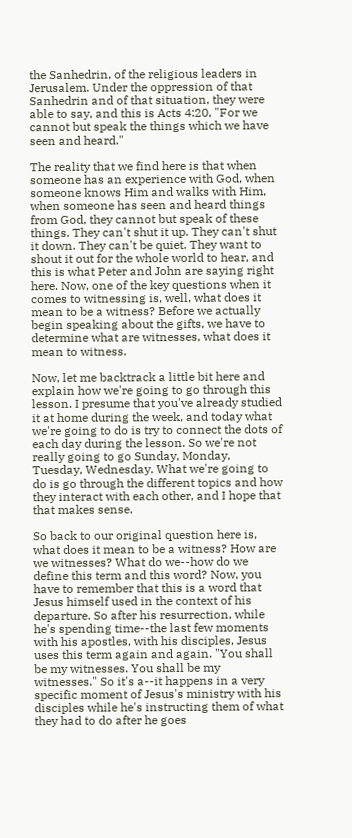the Sanhedrin, of the religious leaders in Jerusalem. Under the oppression of that Sanhedrin and of that situation, they were able to say, and this is Acts 4:20, "For we cannot but speak the things which we have seen and heard."

The reality that we find here is that when someone has an experience with God, when someone knows Him and walks with Him, when someone has seen and heard things from God, they cannot but speak of these things. They can't shut it up. They can't shut it down. They can't be quiet. They want to shout it out for the whole world to hear, and this is what Peter and John are saying right here. Now, one of the key questions when it comes to witnessing is, well, what does it mean to be a witness? Before we actually begin speaking about the gifts, we have to determine what are witnesses, what does it mean to witness.

Now, let me backtrack a little bit here and explain how we're going to go through this lesson. I presume that you've already studied it at home during the week, and today what we're going to do is try to connect the dots of each day during the lesson. So we're not really going to go Sunday, Monday, Tuesday, Wednesday. What we're going to do is go through the different topics and how they interact with each other, and I hope that that makes sense.

So back to our original question here is, what does it mean to be a witness? How are we witnesses? What do we--how do we define this term and this word? Now, you have to remember that this is a word that Jesus himself used in the context of his departure. So after his resurrection, while he's spending time--the last few moments with his apostles, with his disciples, Jesus uses this term again and again. "You shall be my witnesses. You shall be my witnesses." So it's a--it happens in a very specific moment of Jesus's ministry with his disciples while he's instructing them of what they had to do after he goes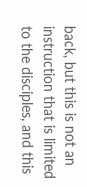back, but this is not an instruction that is limited to the disciples, and this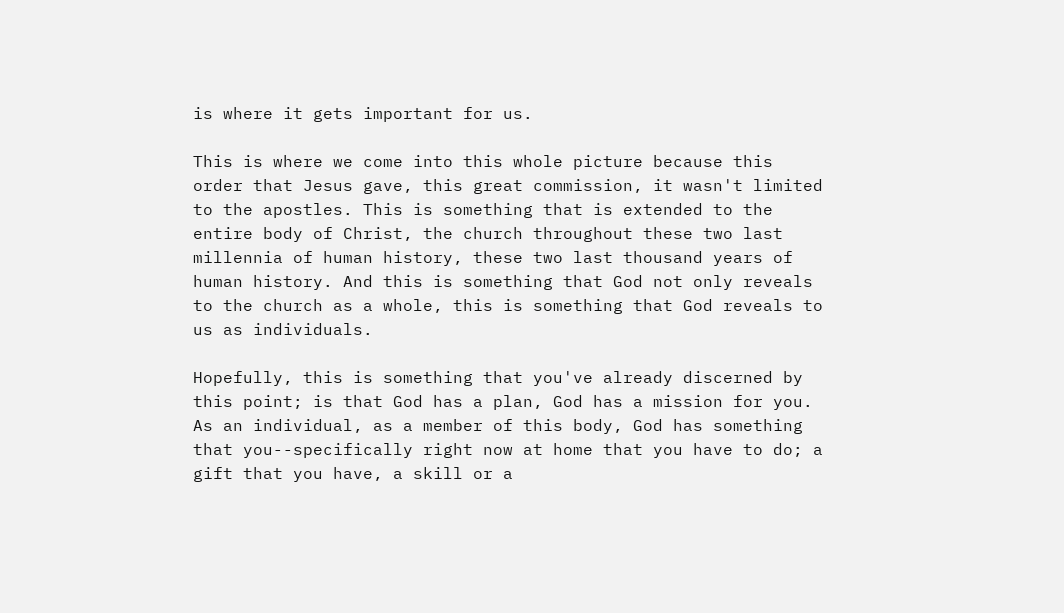is where it gets important for us.

This is where we come into this whole picture because this order that Jesus gave, this great commission, it wasn't limited to the apostles. This is something that is extended to the entire body of Christ, the church throughout these two last millennia of human history, these two last thousand years of human history. And this is something that God not only reveals to the church as a whole, this is something that God reveals to us as individuals.

Hopefully, this is something that you've already discerned by this point; is that God has a plan, God has a mission for you. As an individual, as a member of this body, God has something that you--specifically right now at home that you have to do; a gift that you have, a skill or a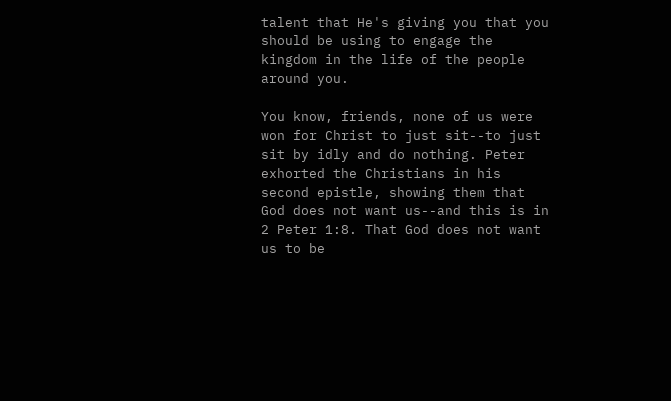talent that He's giving you that you should be using to engage the kingdom in the life of the people around you.

You know, friends, none of us were won for Christ to just sit--to just sit by idly and do nothing. Peter exhorted the Christians in his second epistle, showing them that God does not want us--and this is in 2 Peter 1:8. That God does not want us to be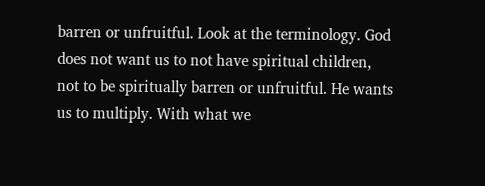barren or unfruitful. Look at the terminology. God does not want us to not have spiritual children, not to be spiritually barren or unfruitful. He wants us to multiply. With what we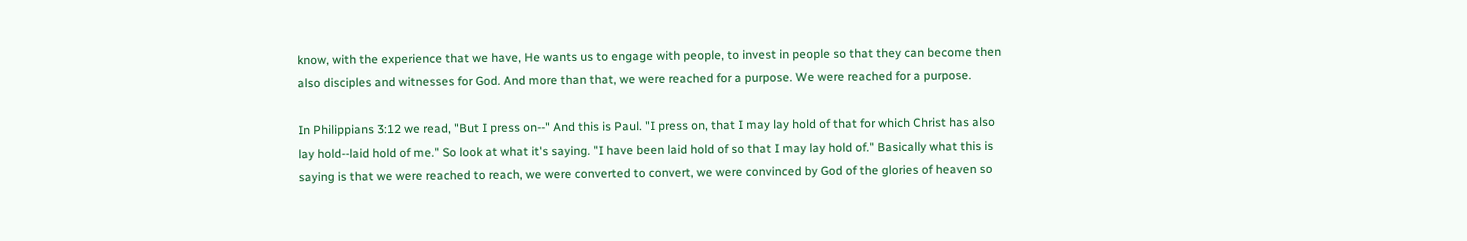know, with the experience that we have, He wants us to engage with people, to invest in people so that they can become then also disciples and witnesses for God. And more than that, we were reached for a purpose. We were reached for a purpose.

In Philippians 3:12 we read, "But I press on--" And this is Paul. "I press on, that I may lay hold of that for which Christ has also lay hold--laid hold of me." So look at what it's saying. "I have been laid hold of so that I may lay hold of." Basically what this is saying is that we were reached to reach, we were converted to convert, we were convinced by God of the glories of heaven so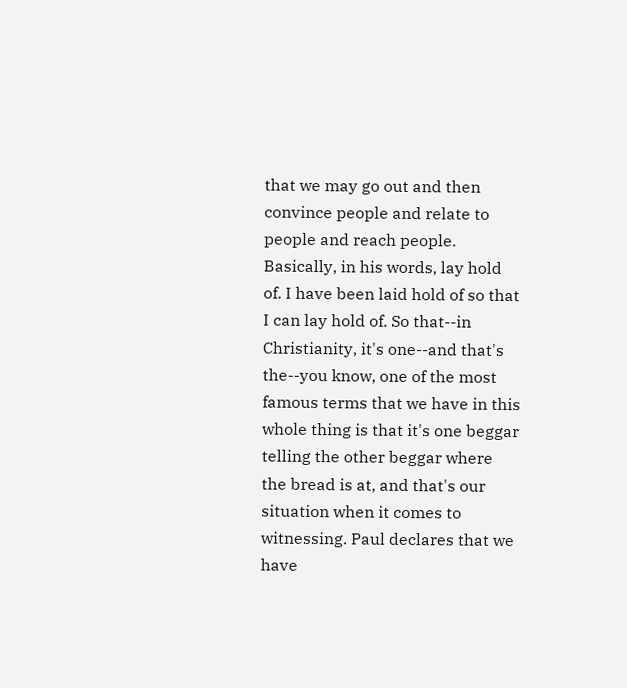that we may go out and then convince people and relate to people and reach people. Basically, in his words, lay hold of. I have been laid hold of so that I can lay hold of. So that--in Christianity, it's one--and that's the--you know, one of the most famous terms that we have in this whole thing is that it's one beggar telling the other beggar where the bread is at, and that's our situation when it comes to witnessing. Paul declares that we have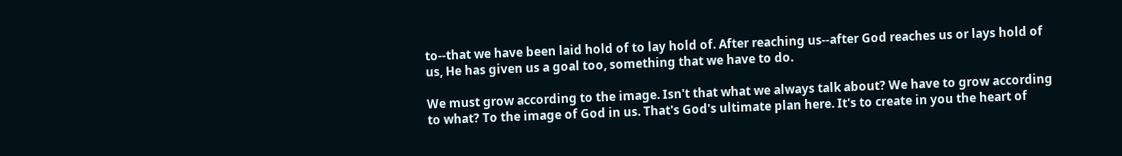to--that we have been laid hold of to lay hold of. After reaching us--after God reaches us or lays hold of us, He has given us a goal too, something that we have to do.

We must grow according to the image. Isn't that what we always talk about? We have to grow according to what? To the image of God in us. That's God's ultimate plan here. It's to create in you the heart of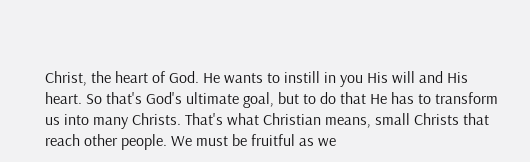Christ, the heart of God. He wants to instill in you His will and His heart. So that's God's ultimate goal, but to do that He has to transform us into many Christs. That's what Christian means, small Christs that reach other people. We must be fruitful as we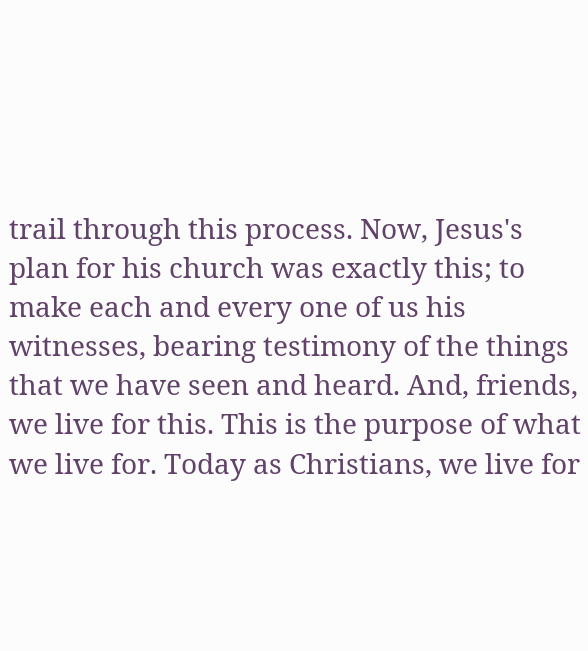trail through this process. Now, Jesus's plan for his church was exactly this; to make each and every one of us his witnesses, bearing testimony of the things that we have seen and heard. And, friends, we live for this. This is the purpose of what we live for. Today as Christians, we live for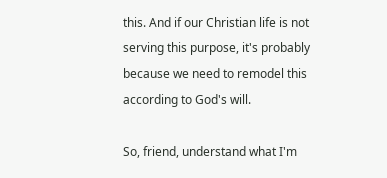this. And if our Christian life is not serving this purpose, it's probably because we need to remodel this according to God's will.

So, friend, understand what I'm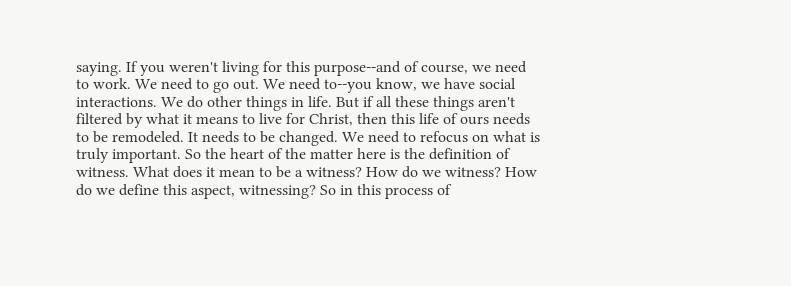saying. If you weren't living for this purpose--and of course, we need to work. We need to go out. We need to--you know, we have social interactions. We do other things in life. But if all these things aren't filtered by what it means to live for Christ, then this life of ours needs to be remodeled. It needs to be changed. We need to refocus on what is truly important. So the heart of the matter here is the definition of witness. What does it mean to be a witness? How do we witness? How do we define this aspect, witnessing? So in this process of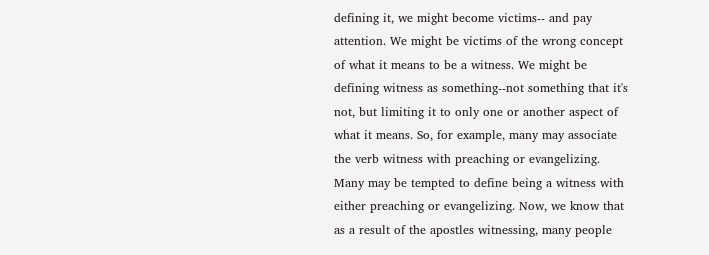defining it, we might become victims-- and pay attention. We might be victims of the wrong concept of what it means to be a witness. We might be defining witness as something--not something that it's not, but limiting it to only one or another aspect of what it means. So, for example, many may associate the verb witness with preaching or evangelizing. Many may be tempted to define being a witness with either preaching or evangelizing. Now, we know that as a result of the apostles witnessing, many people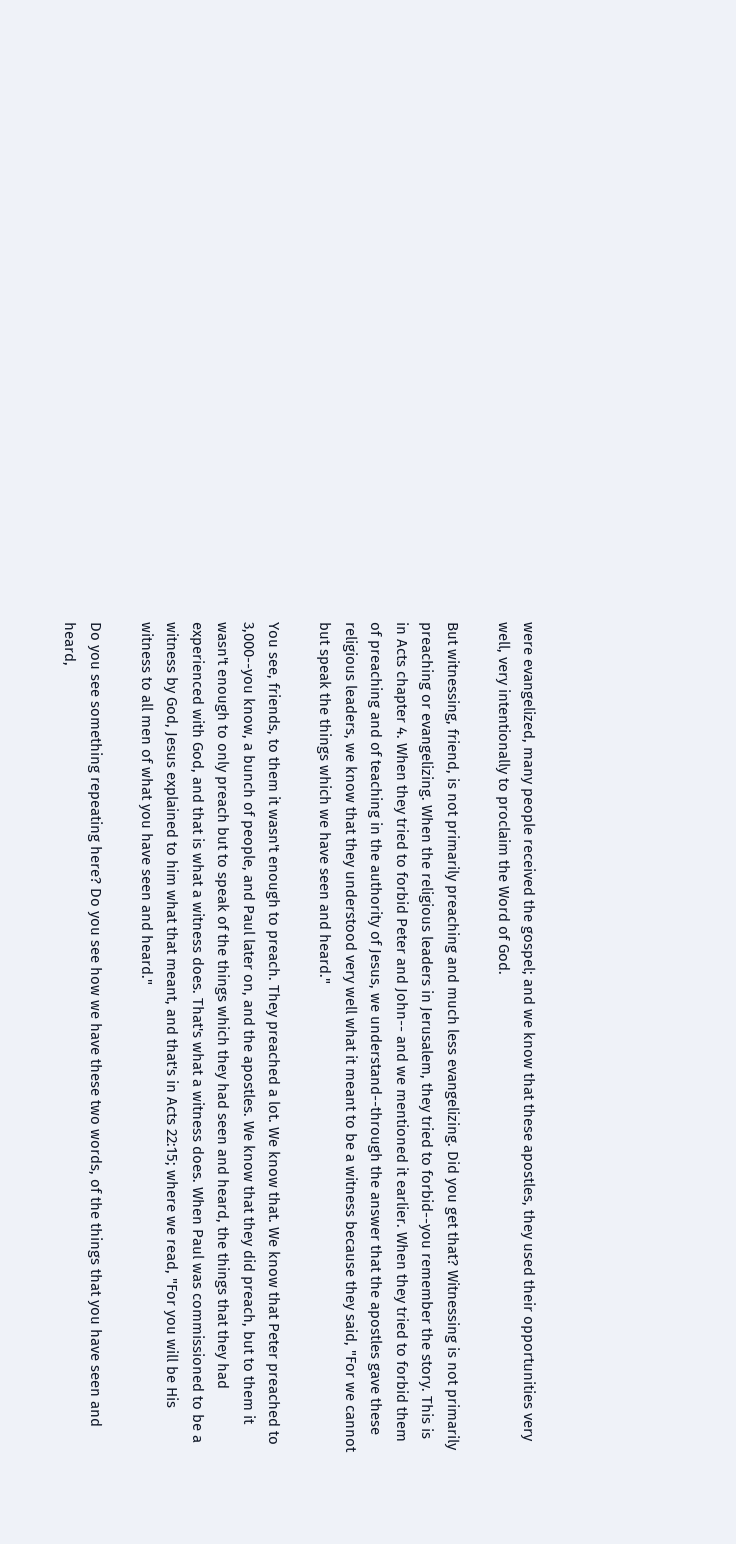were evangelized, many people received the gospel; and we know that these apostles, they used their opportunities very well, very intentionally to proclaim the Word of God.

But witnessing, friend, is not primarily preaching and much less evangelizing. Did you get that? Witnessing is not primarily preaching or evangelizing. When the religious leaders in Jerusalem, they tried to forbid--you remember the story. This is in Acts chapter 4. When they tried to forbid Peter and John-- and we mentioned it earlier. When they tried to forbid them of preaching and of teaching in the authority of Jesus, we understand--through the answer that the apostles gave these religious leaders, we know that they understood very well what it meant to be a witness because they said, "For we cannot but speak the things which we have seen and heard."

You see, friends, to them it wasn't enough to preach. They preached a lot. We know that. We know that Peter preached to 3,000--you know, a bunch of people, and Paul later on, and the apostles. We know that they did preach, but to them it wasn't enough to only preach but to speak of the things which they had seen and heard, the things that they had experienced with God, and that is what a witness does. That's what a witness does. When Paul was commissioned to be a witness by God, Jesus explained to him what that meant, and that's in Acts 22:15; where we read, "For you will be His witness to all men of what you have seen and heard."

Do you see something repeating here? Do you see how we have these two words, of the things that you have seen and heard,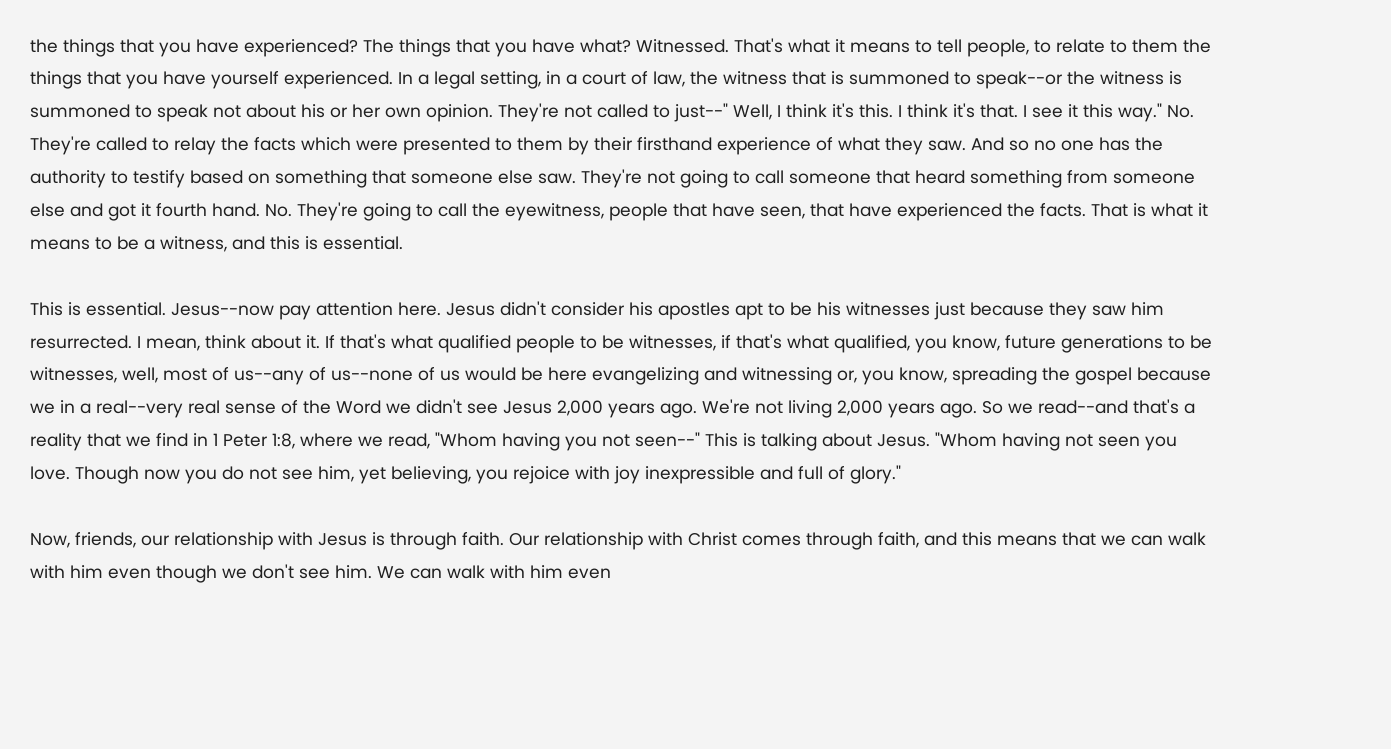the things that you have experienced? The things that you have what? Witnessed. That's what it means to tell people, to relate to them the things that you have yourself experienced. In a legal setting, in a court of law, the witness that is summoned to speak--or the witness is summoned to speak not about his or her own opinion. They're not called to just--" Well, I think it's this. I think it's that. I see it this way." No. They're called to relay the facts which were presented to them by their firsthand experience of what they saw. And so no one has the authority to testify based on something that someone else saw. They're not going to call someone that heard something from someone else and got it fourth hand. No. They're going to call the eyewitness, people that have seen, that have experienced the facts. That is what it means to be a witness, and this is essential.

This is essential. Jesus--now pay attention here. Jesus didn't consider his apostles apt to be his witnesses just because they saw him resurrected. I mean, think about it. If that's what qualified people to be witnesses, if that's what qualified, you know, future generations to be witnesses, well, most of us--any of us--none of us would be here evangelizing and witnessing or, you know, spreading the gospel because we in a real--very real sense of the Word we didn't see Jesus 2,000 years ago. We're not living 2,000 years ago. So we read--and that's a reality that we find in 1 Peter 1:8, where we read, "Whom having you not seen--" This is talking about Jesus. "Whom having not seen you love. Though now you do not see him, yet believing, you rejoice with joy inexpressible and full of glory."

Now, friends, our relationship with Jesus is through faith. Our relationship with Christ comes through faith, and this means that we can walk with him even though we don't see him. We can walk with him even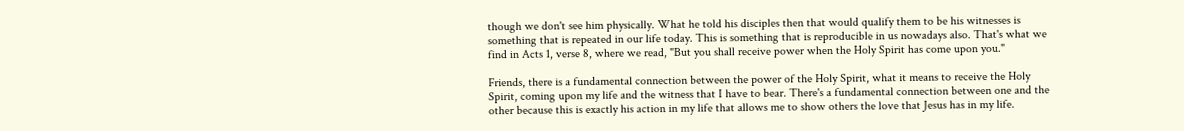though we don't see him physically. What he told his disciples then that would qualify them to be his witnesses is something that is repeated in our life today. This is something that is reproducible in us nowadays also. That's what we find in Acts 1, verse 8, where we read, "But you shall receive power when the Holy Spirit has come upon you."

Friends, there is a fundamental connection between the power of the Holy Spirit, what it means to receive the Holy Spirit, coming upon my life and the witness that I have to bear. There's a fundamental connection between one and the other because this is exactly his action in my life that allows me to show others the love that Jesus has in my life.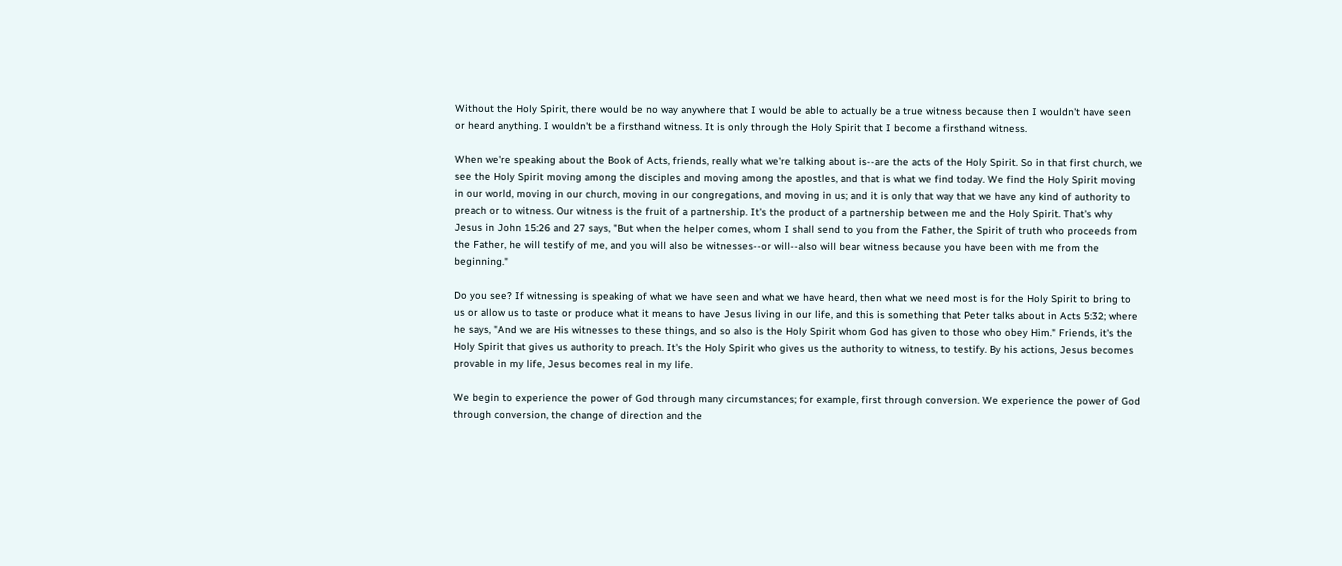Without the Holy Spirit, there would be no way anywhere that I would be able to actually be a true witness because then I wouldn't have seen or heard anything. I wouldn't be a firsthand witness. It is only through the Holy Spirit that I become a firsthand witness.

When we're speaking about the Book of Acts, friends, really what we're talking about is--are the acts of the Holy Spirit. So in that first church, we see the Holy Spirit moving among the disciples and moving among the apostles, and that is what we find today. We find the Holy Spirit moving in our world, moving in our church, moving in our congregations, and moving in us; and it is only that way that we have any kind of authority to preach or to witness. Our witness is the fruit of a partnership. It's the product of a partnership between me and the Holy Spirit. That's why Jesus in John 15:26 and 27 says, "But when the helper comes, whom I shall send to you from the Father, the Spirit of truth who proceeds from the Father, he will testify of me, and you will also be witnesses--or will--also will bear witness because you have been with me from the beginning."

Do you see? If witnessing is speaking of what we have seen and what we have heard, then what we need most is for the Holy Spirit to bring to us or allow us to taste or produce what it means to have Jesus living in our life, and this is something that Peter talks about in Acts 5:32; where he says, "And we are His witnesses to these things, and so also is the Holy Spirit whom God has given to those who obey Him." Friends, it's the Holy Spirit that gives us authority to preach. It's the Holy Spirit who gives us the authority to witness, to testify. By his actions, Jesus becomes provable in my life, Jesus becomes real in my life.

We begin to experience the power of God through many circumstances; for example, first through conversion. We experience the power of God through conversion, the change of direction and the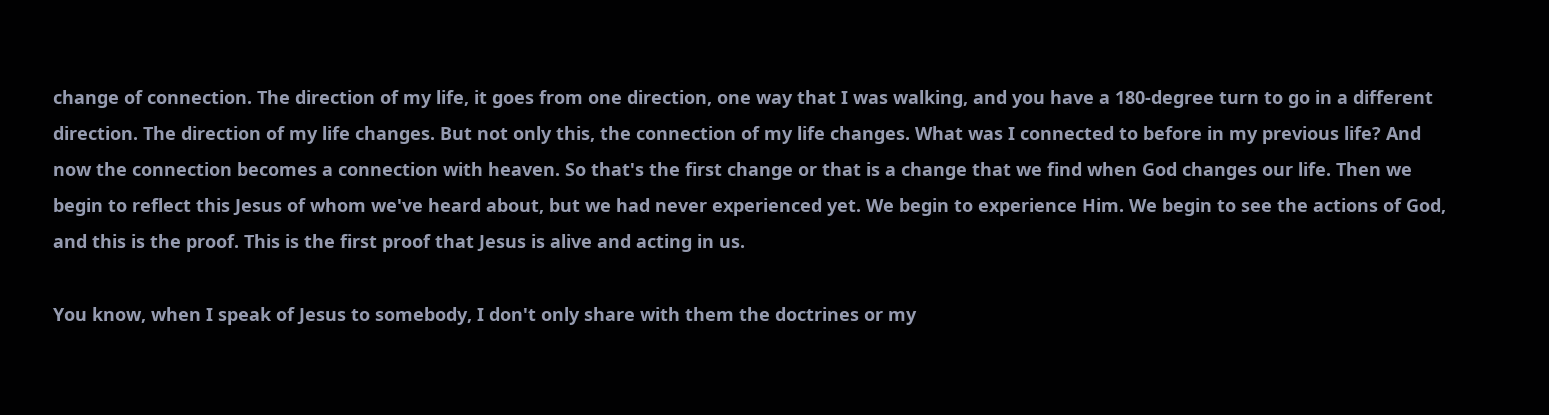change of connection. The direction of my life, it goes from one direction, one way that I was walking, and you have a 180-degree turn to go in a different direction. The direction of my life changes. But not only this, the connection of my life changes. What was I connected to before in my previous life? And now the connection becomes a connection with heaven. So that's the first change or that is a change that we find when God changes our life. Then we begin to reflect this Jesus of whom we've heard about, but we had never experienced yet. We begin to experience Him. We begin to see the actions of God, and this is the proof. This is the first proof that Jesus is alive and acting in us.

You know, when I speak of Jesus to somebody, I don't only share with them the doctrines or my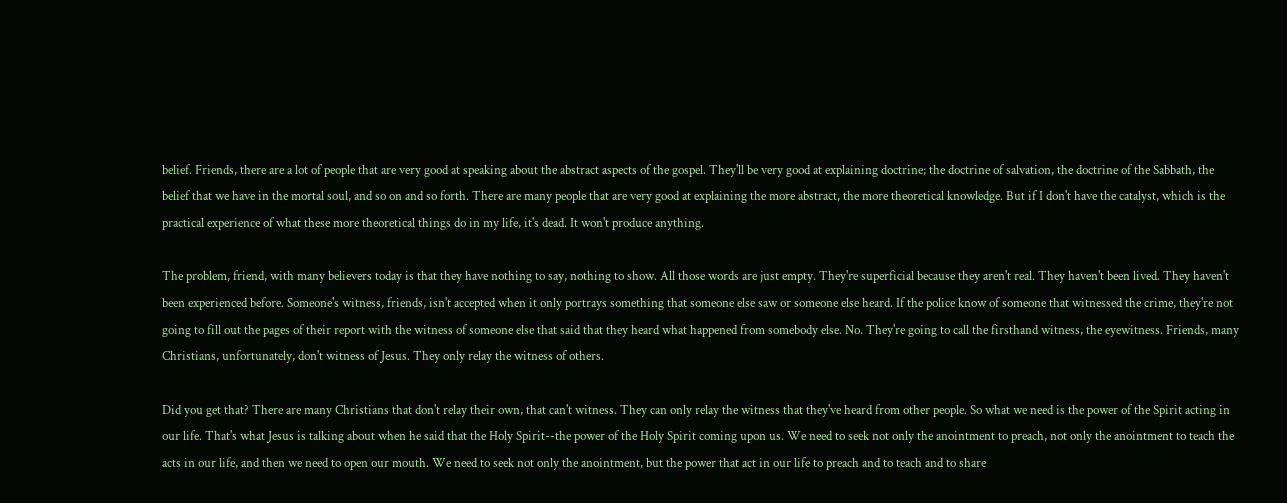belief. Friends, there are a lot of people that are very good at speaking about the abstract aspects of the gospel. They'll be very good at explaining doctrine; the doctrine of salvation, the doctrine of the Sabbath, the belief that we have in the mortal soul, and so on and so forth. There are many people that are very good at explaining the more abstract, the more theoretical knowledge. But if I don't have the catalyst, which is the practical experience of what these more theoretical things do in my life, it's dead. It won't produce anything.

The problem, friend, with many believers today is that they have nothing to say, nothing to show. All those words are just empty. They're superficial because they aren't real. They haven't been lived. They haven't been experienced before. Someone's witness, friends, isn't accepted when it only portrays something that someone else saw or someone else heard. If the police know of someone that witnessed the crime, they're not going to fill out the pages of their report with the witness of someone else that said that they heard what happened from somebody else. No. They're going to call the firsthand witness, the eyewitness. Friends, many Christians, unfortunately, don't witness of Jesus. They only relay the witness of others.

Did you get that? There are many Christians that don't relay their own, that can't witness. They can only relay the witness that they've heard from other people. So what we need is the power of the Spirit acting in our life. That's what Jesus is talking about when he said that the Holy Spirit--the power of the Holy Spirit coming upon us. We need to seek not only the anointment to preach, not only the anointment to teach the acts in our life, and then we need to open our mouth. We need to seek not only the anointment, but the power that act in our life to preach and to teach and to share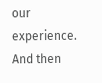our experience. And then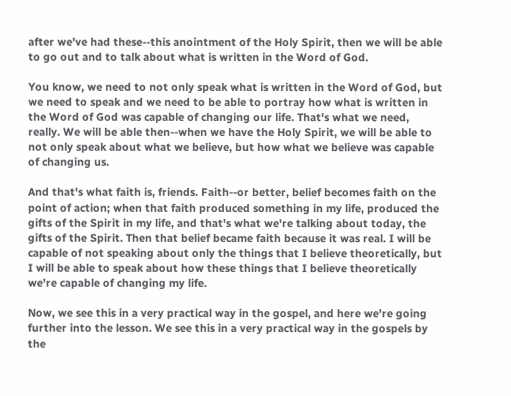after we've had these--this anointment of the Holy Spirit, then we will be able to go out and to talk about what is written in the Word of God.

You know, we need to not only speak what is written in the Word of God, but we need to speak and we need to be able to portray how what is written in the Word of God was capable of changing our life. That's what we need, really. We will be able then--when we have the Holy Spirit, we will be able to not only speak about what we believe, but how what we believe was capable of changing us.

And that's what faith is, friends. Faith--or better, belief becomes faith on the point of action; when that faith produced something in my life, produced the gifts of the Spirit in my life, and that's what we're talking about today, the gifts of the Spirit. Then that belief became faith because it was real. I will be capable of not speaking about only the things that I believe theoretically, but I will be able to speak about how these things that I believe theoretically we're capable of changing my life.

Now, we see this in a very practical way in the gospel, and here we're going further into the lesson. We see this in a very practical way in the gospels by the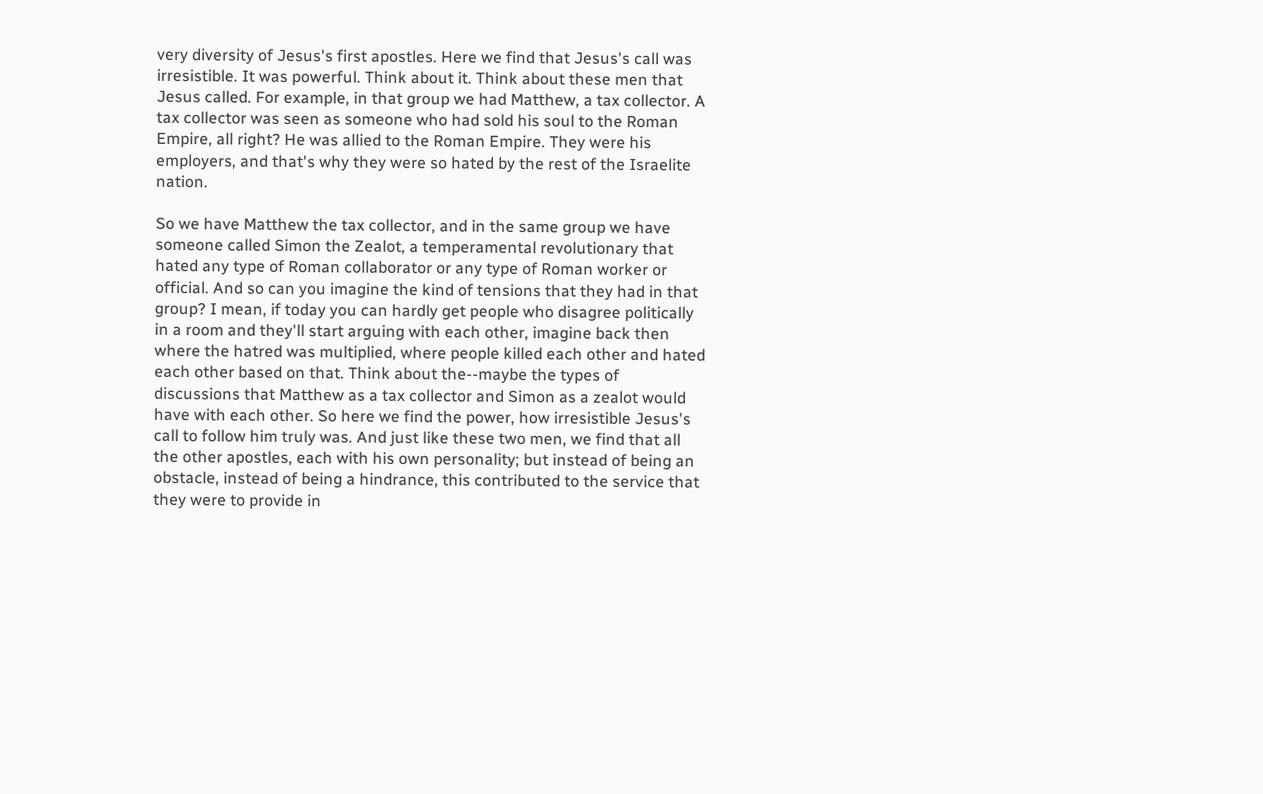very diversity of Jesus's first apostles. Here we find that Jesus's call was irresistible. It was powerful. Think about it. Think about these men that Jesus called. For example, in that group we had Matthew, a tax collector. A tax collector was seen as someone who had sold his soul to the Roman Empire, all right? He was allied to the Roman Empire. They were his employers, and that's why they were so hated by the rest of the Israelite nation.

So we have Matthew the tax collector, and in the same group we have someone called Simon the Zealot, a temperamental revolutionary that hated any type of Roman collaborator or any type of Roman worker or official. And so can you imagine the kind of tensions that they had in that group? I mean, if today you can hardly get people who disagree politically in a room and they'll start arguing with each other, imagine back then where the hatred was multiplied, where people killed each other and hated each other based on that. Think about the--maybe the types of discussions that Matthew as a tax collector and Simon as a zealot would have with each other. So here we find the power, how irresistible Jesus's call to follow him truly was. And just like these two men, we find that all the other apostles, each with his own personality; but instead of being an obstacle, instead of being a hindrance, this contributed to the service that they were to provide in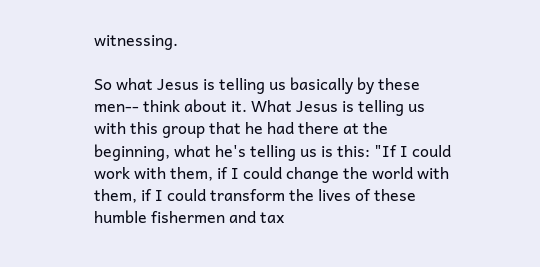witnessing.

So what Jesus is telling us basically by these men-- think about it. What Jesus is telling us with this group that he had there at the beginning, what he's telling us is this: "If I could work with them, if I could change the world with them, if I could transform the lives of these humble fishermen and tax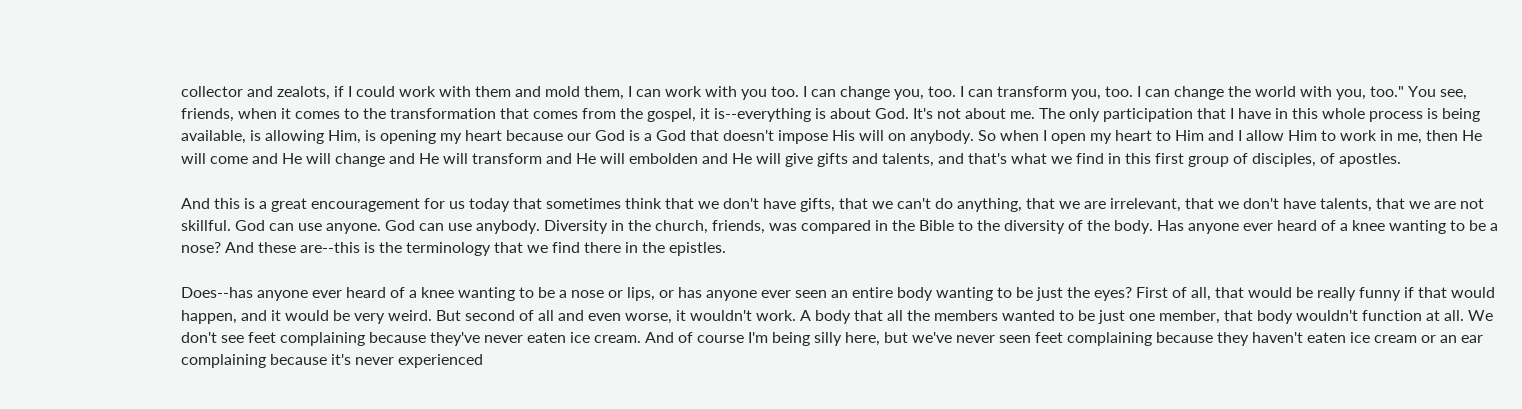collector and zealots, if I could work with them and mold them, I can work with you too. I can change you, too. I can transform you, too. I can change the world with you, too." You see, friends, when it comes to the transformation that comes from the gospel, it is--everything is about God. It's not about me. The only participation that I have in this whole process is being available, is allowing Him, is opening my heart because our God is a God that doesn't impose His will on anybody. So when I open my heart to Him and I allow Him to work in me, then He will come and He will change and He will transform and He will embolden and He will give gifts and talents, and that's what we find in this first group of disciples, of apostles.

And this is a great encouragement for us today that sometimes think that we don't have gifts, that we can't do anything, that we are irrelevant, that we don't have talents, that we are not skillful. God can use anyone. God can use anybody. Diversity in the church, friends, was compared in the Bible to the diversity of the body. Has anyone ever heard of a knee wanting to be a nose? And these are--this is the terminology that we find there in the epistles.

Does--has anyone ever heard of a knee wanting to be a nose or lips, or has anyone ever seen an entire body wanting to be just the eyes? First of all, that would be really funny if that would happen, and it would be very weird. But second of all and even worse, it wouldn't work. A body that all the members wanted to be just one member, that body wouldn't function at all. We don't see feet complaining because they've never eaten ice cream. And of course I'm being silly here, but we've never seen feet complaining because they haven't eaten ice cream or an ear complaining because it's never experienced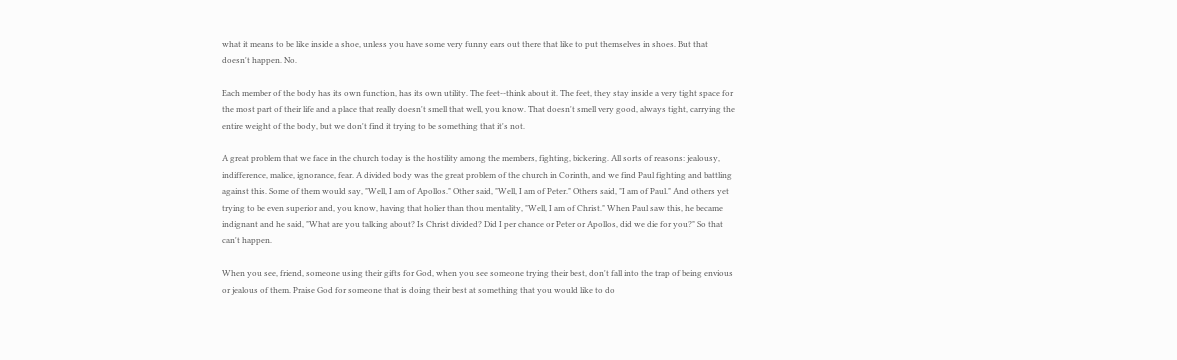what it means to be like inside a shoe, unless you have some very funny ears out there that like to put themselves in shoes. But that doesn't happen. No.

Each member of the body has its own function, has its own utility. The feet--think about it. The feet, they stay inside a very tight space for the most part of their life and a place that really doesn't smell that well, you know. That doesn't smell very good, always tight, carrying the entire weight of the body, but we don't find it trying to be something that it's not.

A great problem that we face in the church today is the hostility among the members, fighting, bickering. All sorts of reasons: jealousy, indifference, malice, ignorance, fear. A divided body was the great problem of the church in Corinth, and we find Paul fighting and battling against this. Some of them would say, "Well, I am of Apollos." Other said, "Well, I am of Peter." Others said, "I am of Paul." And others yet trying to be even superior and, you know, having that holier than thou mentality, "Well, I am of Christ." When Paul saw this, he became indignant and he said, "What are you talking about? Is Christ divided? Did I per chance or Peter or Apollos, did we die for you?" So that can't happen.

When you see, friend, someone using their gifts for God, when you see someone trying their best, don't fall into the trap of being envious or jealous of them. Praise God for someone that is doing their best at something that you would like to do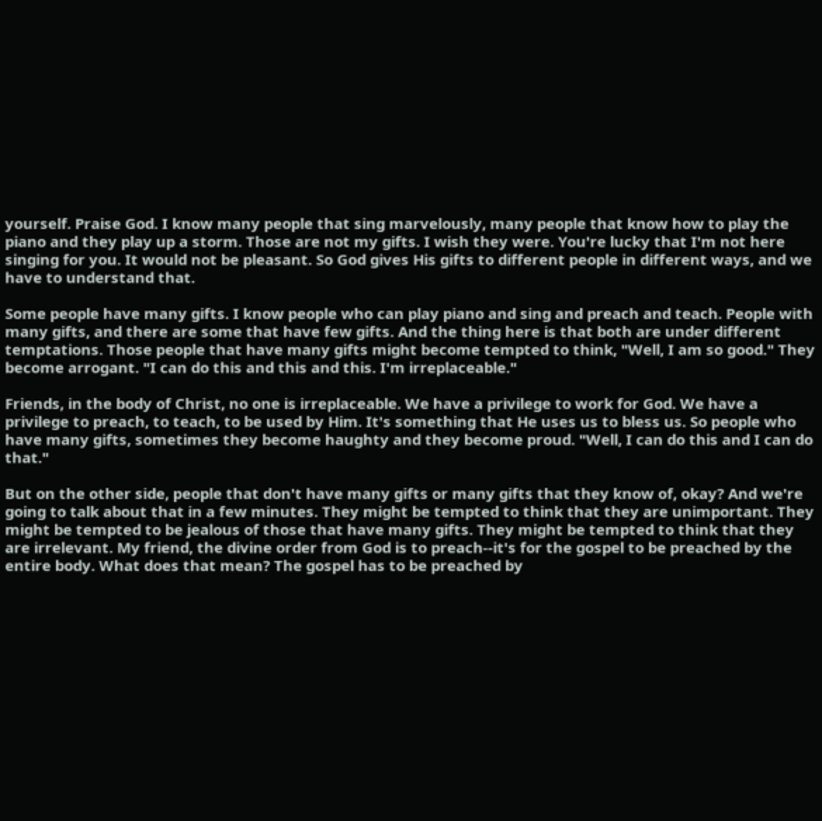yourself. Praise God. I know many people that sing marvelously, many people that know how to play the piano and they play up a storm. Those are not my gifts. I wish they were. You're lucky that I'm not here singing for you. It would not be pleasant. So God gives His gifts to different people in different ways, and we have to understand that.

Some people have many gifts. I know people who can play piano and sing and preach and teach. People with many gifts, and there are some that have few gifts. And the thing here is that both are under different temptations. Those people that have many gifts might become tempted to think, "Well, I am so good." They become arrogant. "I can do this and this and this. I'm irreplaceable."

Friends, in the body of Christ, no one is irreplaceable. We have a privilege to work for God. We have a privilege to preach, to teach, to be used by Him. It's something that He uses us to bless us. So people who have many gifts, sometimes they become haughty and they become proud. "Well, I can do this and I can do that."

But on the other side, people that don't have many gifts or many gifts that they know of, okay? And we're going to talk about that in a few minutes. They might be tempted to think that they are unimportant. They might be tempted to be jealous of those that have many gifts. They might be tempted to think that they are irrelevant. My friend, the divine order from God is to preach--it's for the gospel to be preached by the entire body. What does that mean? The gospel has to be preached by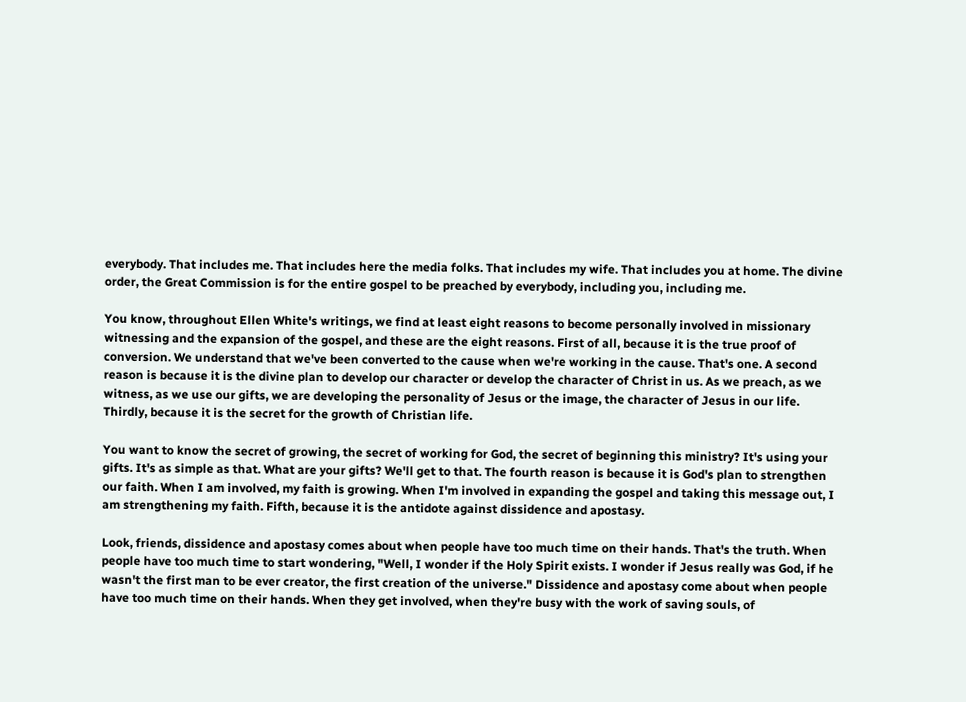everybody. That includes me. That includes here the media folks. That includes my wife. That includes you at home. The divine order, the Great Commission is for the entire gospel to be preached by everybody, including you, including me.

You know, throughout Ellen White's writings, we find at least eight reasons to become personally involved in missionary witnessing and the expansion of the gospel, and these are the eight reasons. First of all, because it is the true proof of conversion. We understand that we've been converted to the cause when we're working in the cause. That's one. A second reason is because it is the divine plan to develop our character or develop the character of Christ in us. As we preach, as we witness, as we use our gifts, we are developing the personality of Jesus or the image, the character of Jesus in our life. Thirdly, because it is the secret for the growth of Christian life.

You want to know the secret of growing, the secret of working for God, the secret of beginning this ministry? It's using your gifts. It's as simple as that. What are your gifts? We'll get to that. The fourth reason is because it is God's plan to strengthen our faith. When I am involved, my faith is growing. When I'm involved in expanding the gospel and taking this message out, I am strengthening my faith. Fifth, because it is the antidote against dissidence and apostasy.

Look, friends, dissidence and apostasy comes about when people have too much time on their hands. That's the truth. When people have too much time to start wondering, "Well, I wonder if the Holy Spirit exists. I wonder if Jesus really was God, if he wasn't the first man to be ever creator, the first creation of the universe." Dissidence and apostasy come about when people have too much time on their hands. When they get involved, when they're busy with the work of saving souls, of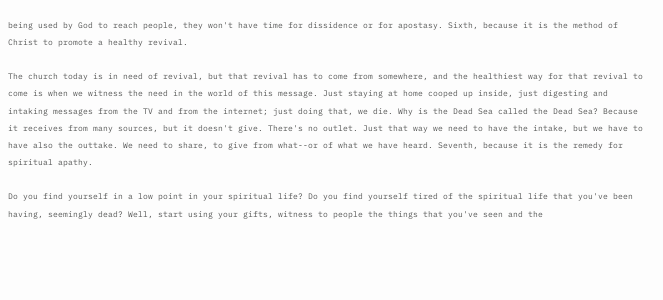being used by God to reach people, they won't have time for dissidence or for apostasy. Sixth, because it is the method of Christ to promote a healthy revival.

The church today is in need of revival, but that revival has to come from somewhere, and the healthiest way for that revival to come is when we witness the need in the world of this message. Just staying at home cooped up inside, just digesting and intaking messages from the TV and from the internet; just doing that, we die. Why is the Dead Sea called the Dead Sea? Because it receives from many sources, but it doesn't give. There's no outlet. Just that way we need to have the intake, but we have to have also the outtake. We need to share, to give from what--or of what we have heard. Seventh, because it is the remedy for spiritual apathy.

Do you find yourself in a low point in your spiritual life? Do you find yourself tired of the spiritual life that you've been having, seemingly dead? Well, start using your gifts, witness to people the things that you've seen and the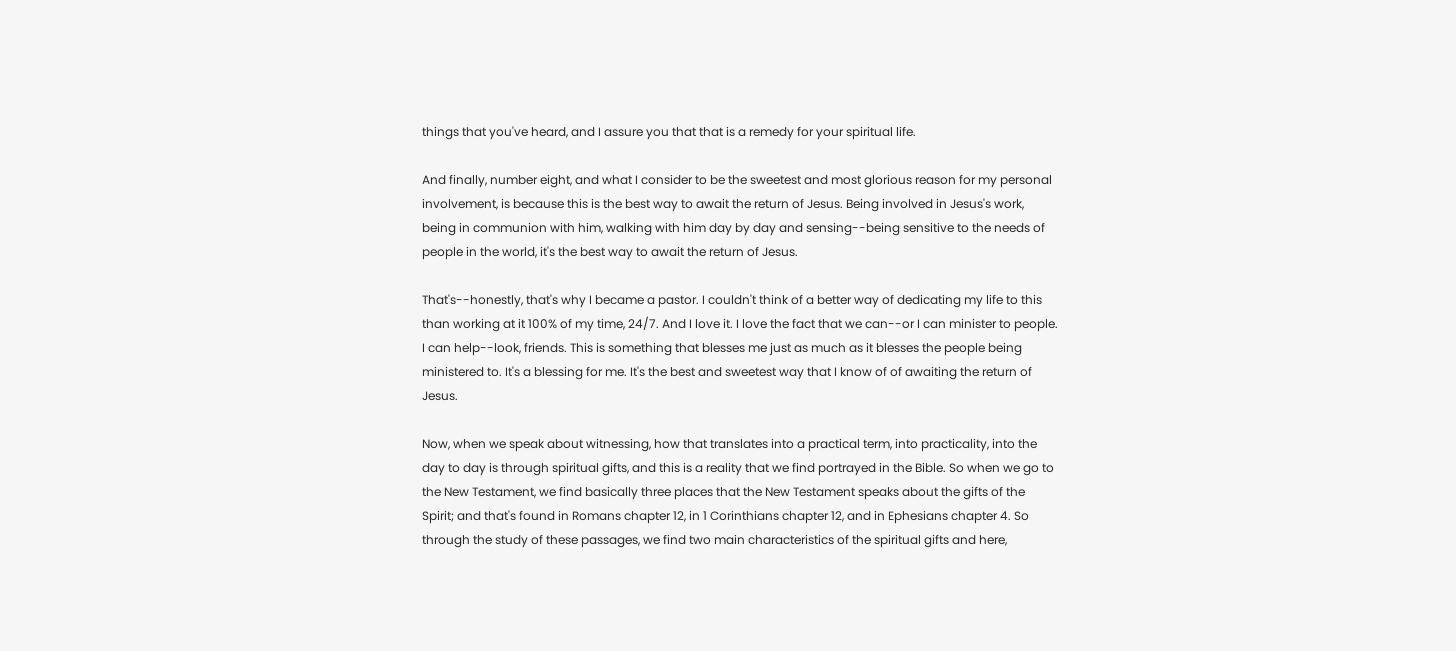things that you've heard, and I assure you that that is a remedy for your spiritual life.

And finally, number eight, and what I consider to be the sweetest and most glorious reason for my personal involvement, is because this is the best way to await the return of Jesus. Being involved in Jesus's work, being in communion with him, walking with him day by day and sensing--being sensitive to the needs of people in the world, it's the best way to await the return of Jesus.

That's--honestly, that's why I became a pastor. I couldn't think of a better way of dedicating my life to this than working at it 100% of my time, 24/7. And I love it. I love the fact that we can--or I can minister to people. I can help--look, friends. This is something that blesses me just as much as it blesses the people being ministered to. It's a blessing for me. It's the best and sweetest way that I know of of awaiting the return of Jesus.

Now, when we speak about witnessing, how that translates into a practical term, into practicality, into the day to day is through spiritual gifts, and this is a reality that we find portrayed in the Bible. So when we go to the New Testament, we find basically three places that the New Testament speaks about the gifts of the Spirit; and that's found in Romans chapter 12, in 1 Corinthians chapter 12, and in Ephesians chapter 4. So through the study of these passages, we find two main characteristics of the spiritual gifts and here,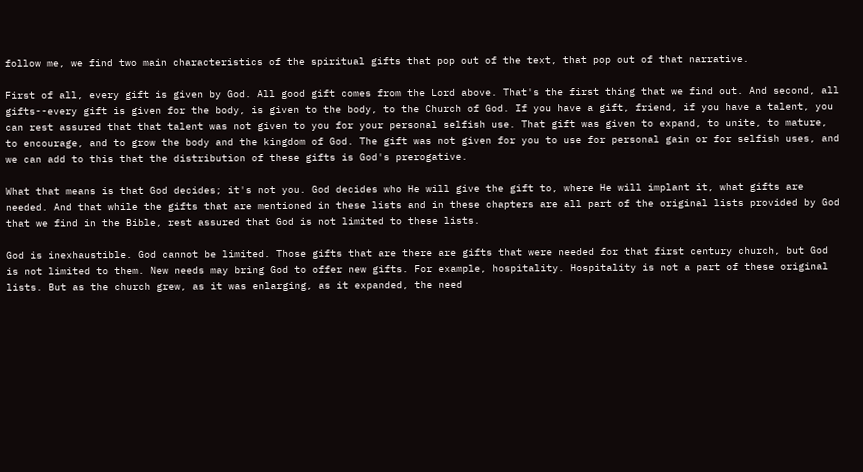follow me, we find two main characteristics of the spiritual gifts that pop out of the text, that pop out of that narrative.

First of all, every gift is given by God. All good gift comes from the Lord above. That's the first thing that we find out. And second, all gifts--every gift is given for the body, is given to the body, to the Church of God. If you have a gift, friend, if you have a talent, you can rest assured that that talent was not given to you for your personal selfish use. That gift was given to expand, to unite, to mature, to encourage, and to grow the body and the kingdom of God. The gift was not given for you to use for personal gain or for selfish uses, and we can add to this that the distribution of these gifts is God's prerogative.

What that means is that God decides; it's not you. God decides who He will give the gift to, where He will implant it, what gifts are needed. And that while the gifts that are mentioned in these lists and in these chapters are all part of the original lists provided by God that we find in the Bible, rest assured that God is not limited to these lists.

God is inexhaustible. God cannot be limited. Those gifts that are there are gifts that were needed for that first century church, but God is not limited to them. New needs may bring God to offer new gifts. For example, hospitality. Hospitality is not a part of these original lists. But as the church grew, as it was enlarging, as it expanded, the need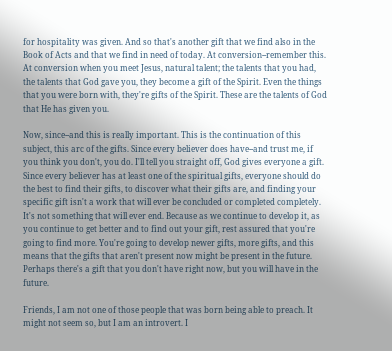for hospitality was given. And so that's another gift that we find also in the Book of Acts and that we find in need of today. At conversion--remember this. At conversion when you meet Jesus, natural talent; the talents that you had, the talents that God gave you, they become a gift of the Spirit. Even the things that you were born with, they're gifts of the Spirit. These are the talents of God that He has given you.

Now, since--and this is really important. This is the continuation of this subject, this arc of the gifts. Since every believer does have--and trust me, if you think you don't, you do. I'll tell you straight off, God gives everyone a gift. Since every believer has at least one of the spiritual gifts, everyone should do the best to find their gifts, to discover what their gifts are, and finding your specific gift isn't a work that will ever be concluded or completed completely. It's not something that will ever end. Because as we continue to develop it, as you continue to get better and to find out your gift, rest assured that you're going to find more. You're going to develop newer gifts, more gifts, and this means that the gifts that aren't present now might be present in the future. Perhaps there's a gift that you don't have right now, but you will have in the future.

Friends, I am not one of those people that was born being able to preach. It might not seem so, but I am an introvert. I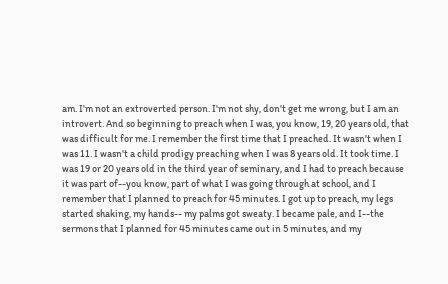am. I'm not an extroverted person. I'm not shy, don't get me wrong, but I am an introvert. And so beginning to preach when I was, you know, 19, 20 years old, that was difficult for me. I remember the first time that I preached. It wasn't when I was 11. I wasn't a child prodigy preaching when I was 8 years old. It took time. I was 19 or 20 years old in the third year of seminary, and I had to preach because it was part of--you know, part of what I was going through at school, and I remember that I planned to preach for 45 minutes. I got up to preach, my legs started shaking, my hands-- my palms got sweaty. I became pale, and I--the sermons that I planned for 45 minutes came out in 5 minutes, and my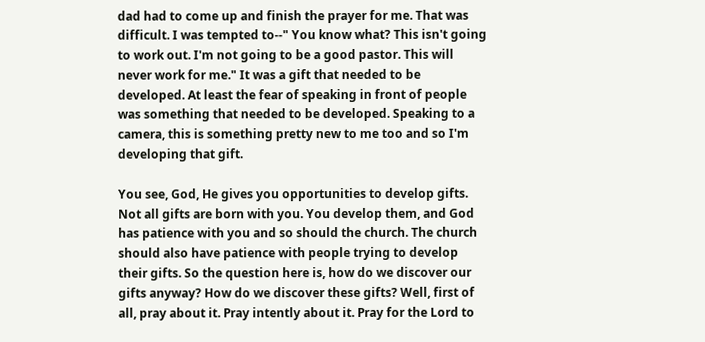dad had to come up and finish the prayer for me. That was difficult. I was tempted to--" You know what? This isn't going to work out. I'm not going to be a good pastor. This will never work for me." It was a gift that needed to be developed. At least the fear of speaking in front of people was something that needed to be developed. Speaking to a camera, this is something pretty new to me too and so I'm developing that gift.

You see, God, He gives you opportunities to develop gifts. Not all gifts are born with you. You develop them, and God has patience with you and so should the church. The church should also have patience with people trying to develop their gifts. So the question here is, how do we discover our gifts anyway? How do we discover these gifts? Well, first of all, pray about it. Pray intently about it. Pray for the Lord to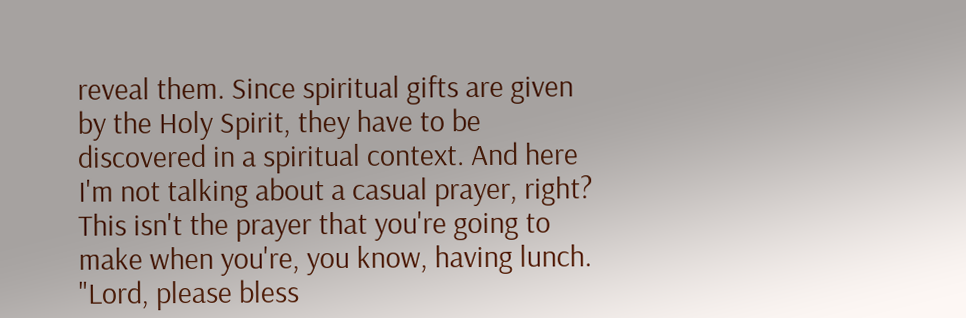reveal them. Since spiritual gifts are given by the Holy Spirit, they have to be discovered in a spiritual context. And here I'm not talking about a casual prayer, right? This isn't the prayer that you're going to make when you're, you know, having lunch. "Lord, please bless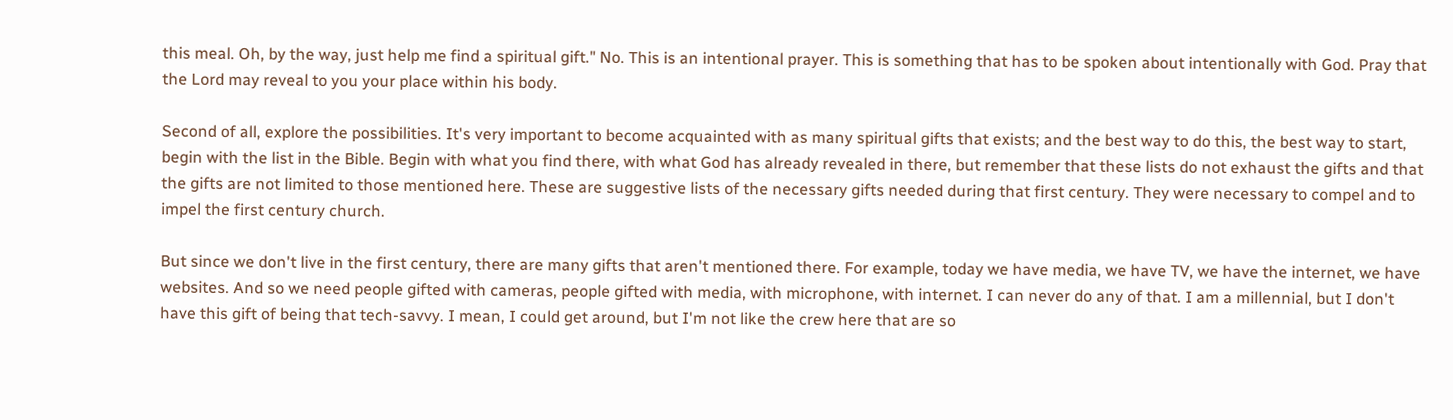this meal. Oh, by the way, just help me find a spiritual gift." No. This is an intentional prayer. This is something that has to be spoken about intentionally with God. Pray that the Lord may reveal to you your place within his body.

Second of all, explore the possibilities. It's very important to become acquainted with as many spiritual gifts that exists; and the best way to do this, the best way to start, begin with the list in the Bible. Begin with what you find there, with what God has already revealed in there, but remember that these lists do not exhaust the gifts and that the gifts are not limited to those mentioned here. These are suggestive lists of the necessary gifts needed during that first century. They were necessary to compel and to impel the first century church.

But since we don't live in the first century, there are many gifts that aren't mentioned there. For example, today we have media, we have TV, we have the internet, we have websites. And so we need people gifted with cameras, people gifted with media, with microphone, with internet. I can never do any of that. I am a millennial, but I don't have this gift of being that tech-savvy. I mean, I could get around, but I'm not like the crew here that are so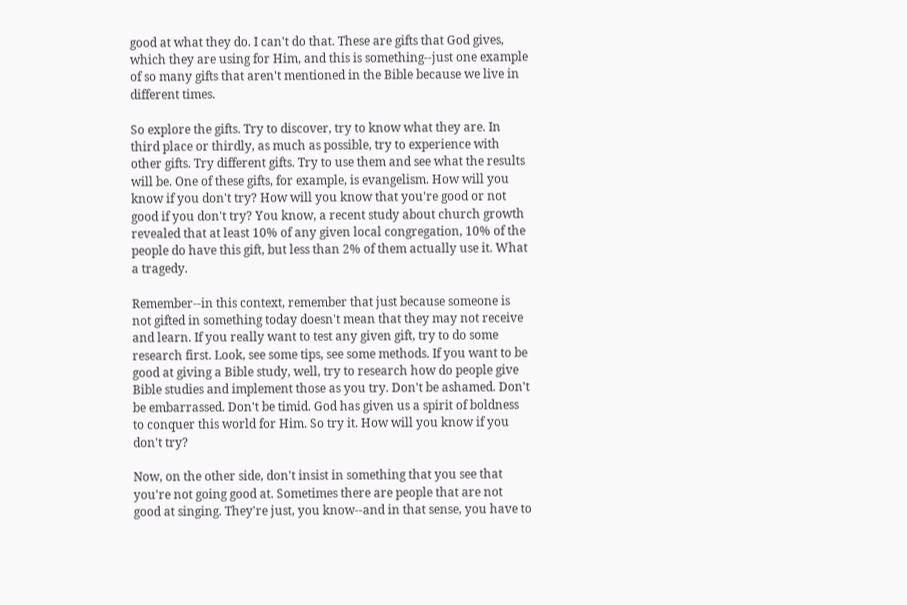good at what they do. I can't do that. These are gifts that God gives, which they are using for Him, and this is something--just one example of so many gifts that aren't mentioned in the Bible because we live in different times.

So explore the gifts. Try to discover, try to know what they are. In third place or thirdly, as much as possible, try to experience with other gifts. Try different gifts. Try to use them and see what the results will be. One of these gifts, for example, is evangelism. How will you know if you don't try? How will you know that you're good or not good if you don't try? You know, a recent study about church growth revealed that at least 10% of any given local congregation, 10% of the people do have this gift, but less than 2% of them actually use it. What a tragedy.

Remember--in this context, remember that just because someone is not gifted in something today doesn't mean that they may not receive and learn. If you really want to test any given gift, try to do some research first. Look, see some tips, see some methods. If you want to be good at giving a Bible study, well, try to research how do people give Bible studies and implement those as you try. Don't be ashamed. Don't be embarrassed. Don't be timid. God has given us a spirit of boldness to conquer this world for Him. So try it. How will you know if you don't try?

Now, on the other side, don't insist in something that you see that you're not going good at. Sometimes there are people that are not good at singing. They're just, you know--and in that sense, you have to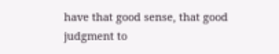have that good sense, that good judgment to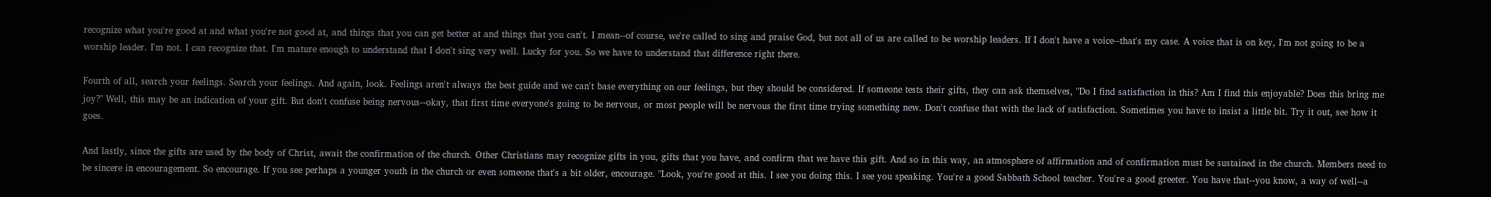recognize what you're good at and what you're not good at, and things that you can get better at and things that you can't. I mean--of course, we're called to sing and praise God, but not all of us are called to be worship leaders. If I don't have a voice--that's my case. A voice that is on key, I'm not going to be a worship leader. I'm not. I can recognize that. I'm mature enough to understand that I don't sing very well. Lucky for you. So we have to understand that difference right there.

Fourth of all, search your feelings. Search your feelings. And again, look. Feelings aren't always the best guide and we can't base everything on our feelings, but they should be considered. If someone tests their gifts, they can ask themselves, "Do I find satisfaction in this? Am I find this enjoyable? Does this bring me joy?" Well, this may be an indication of your gift. But don't confuse being nervous--okay, that first time everyone's going to be nervous, or most people will be nervous the first time trying something new. Don't confuse that with the lack of satisfaction. Sometimes you have to insist a little bit. Try it out, see how it goes.

And lastly, since the gifts are used by the body of Christ, await the confirmation of the church. Other Christians may recognize gifts in you, gifts that you have, and confirm that we have this gift. And so in this way, an atmosphere of affirmation and of confirmation must be sustained in the church. Members need to be sincere in encouragement. So encourage. If you see perhaps a younger youth in the church or even someone that's a bit older, encourage. "Look, you're good at this. I see you doing this. I see you speaking. You're a good Sabbath School teacher. You're a good greeter. You have that--you know, a way of well--a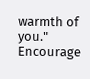warmth of you." Encourage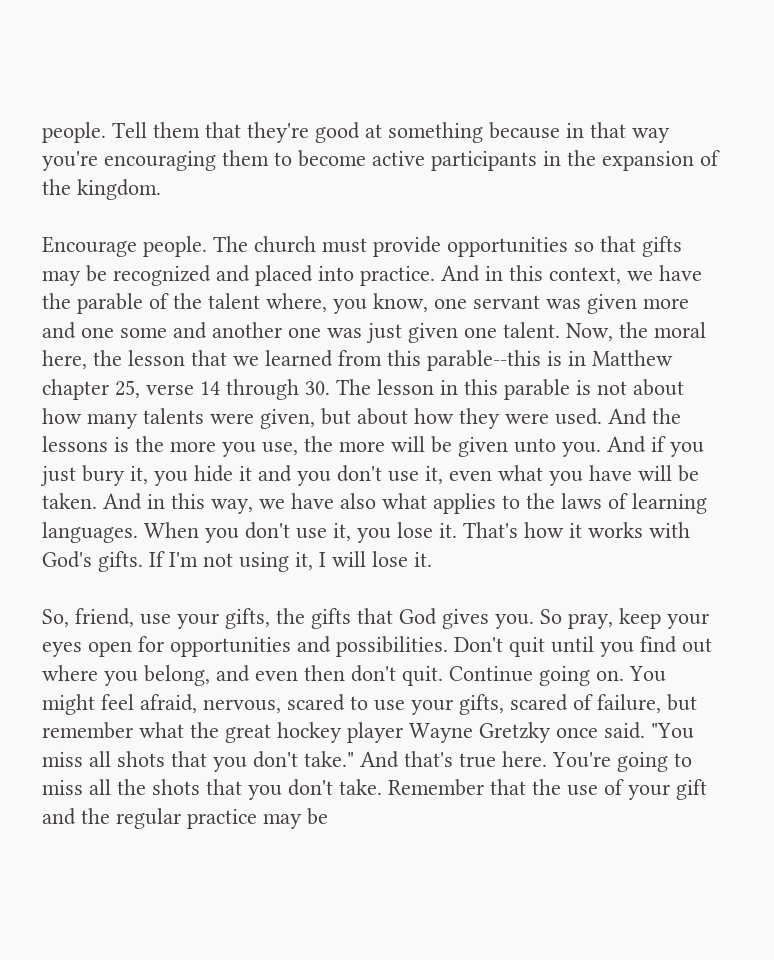people. Tell them that they're good at something because in that way you're encouraging them to become active participants in the expansion of the kingdom.

Encourage people. The church must provide opportunities so that gifts may be recognized and placed into practice. And in this context, we have the parable of the talent where, you know, one servant was given more and one some and another one was just given one talent. Now, the moral here, the lesson that we learned from this parable--this is in Matthew chapter 25, verse 14 through 30. The lesson in this parable is not about how many talents were given, but about how they were used. And the lessons is the more you use, the more will be given unto you. And if you just bury it, you hide it and you don't use it, even what you have will be taken. And in this way, we have also what applies to the laws of learning languages. When you don't use it, you lose it. That's how it works with God's gifts. If I'm not using it, I will lose it.

So, friend, use your gifts, the gifts that God gives you. So pray, keep your eyes open for opportunities and possibilities. Don't quit until you find out where you belong, and even then don't quit. Continue going on. You might feel afraid, nervous, scared to use your gifts, scared of failure, but remember what the great hockey player Wayne Gretzky once said. "You miss all shots that you don't take." And that's true here. You're going to miss all the shots that you don't take. Remember that the use of your gift and the regular practice may be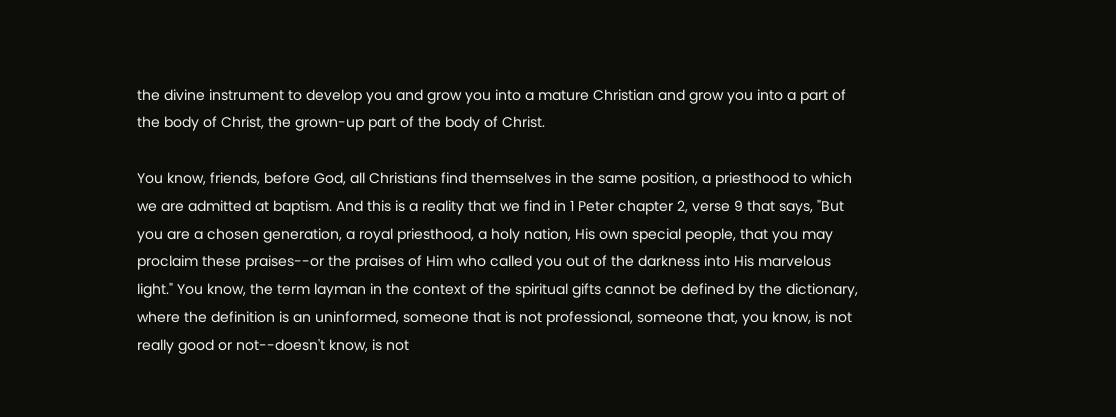the divine instrument to develop you and grow you into a mature Christian and grow you into a part of the body of Christ, the grown-up part of the body of Christ.

You know, friends, before God, all Christians find themselves in the same position, a priesthood to which we are admitted at baptism. And this is a reality that we find in 1 Peter chapter 2, verse 9 that says, "But you are a chosen generation, a royal priesthood, a holy nation, His own special people, that you may proclaim these praises--or the praises of Him who called you out of the darkness into His marvelous light." You know, the term layman in the context of the spiritual gifts cannot be defined by the dictionary, where the definition is an uninformed, someone that is not professional, someone that, you know, is not really good or not--doesn't know, is not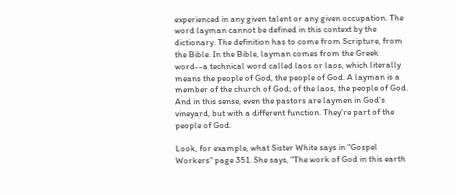experienced in any given talent or any given occupation. The word layman cannot be defined in this context by the dictionary. The definition has to come from Scripture, from the Bible. In the Bible, layman comes from the Greek word--a technical word called laos or laos, which literally means the people of God, the people of God. A layman is a member of the church of God; of the laos, the people of God. And in this sense, even the pastors are laymen in God's vineyard, but with a different function. They're part of the people of God.

Look, for example, what Sister White says in "Gospel Workers" page 351. She says, "The work of God in this earth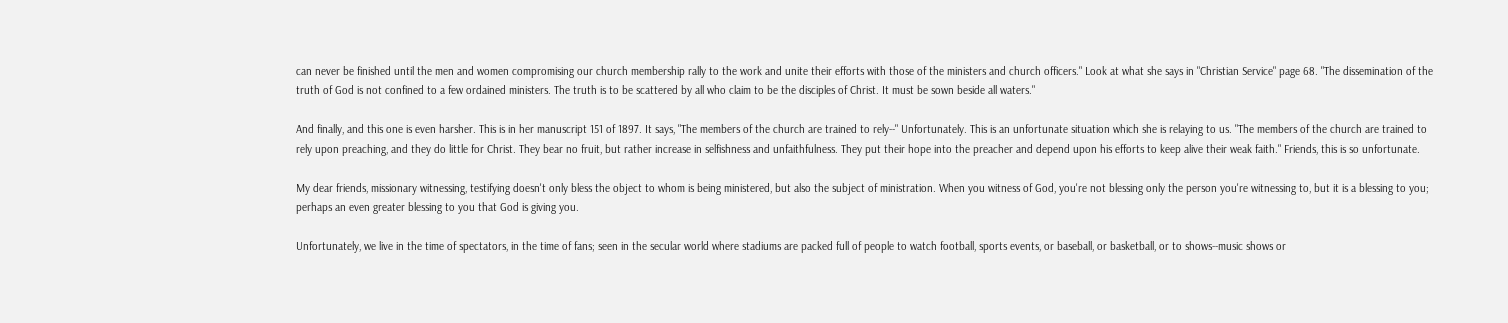can never be finished until the men and women compromising our church membership rally to the work and unite their efforts with those of the ministers and church officers." Look at what she says in "Christian Service" page 68. "The dissemination of the truth of God is not confined to a few ordained ministers. The truth is to be scattered by all who claim to be the disciples of Christ. It must be sown beside all waters."

And finally, and this one is even harsher. This is in her manuscript 151 of 1897. It says, "The members of the church are trained to rely--" Unfortunately. This is an unfortunate situation which she is relaying to us. "The members of the church are trained to rely upon preaching, and they do little for Christ. They bear no fruit, but rather increase in selfishness and unfaithfulness. They put their hope into the preacher and depend upon his efforts to keep alive their weak faith." Friends, this is so unfortunate.

My dear friends, missionary witnessing, testifying doesn't only bless the object to whom is being ministered, but also the subject of ministration. When you witness of God, you're not blessing only the person you're witnessing to, but it is a blessing to you; perhaps an even greater blessing to you that God is giving you.

Unfortunately, we live in the time of spectators, in the time of fans; seen in the secular world where stadiums are packed full of people to watch football, sports events, or baseball, or basketball, or to shows--music shows or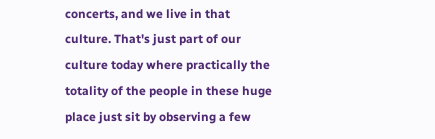concerts, and we live in that culture. That's just part of our culture today where practically the totality of the people in these huge place just sit by observing a few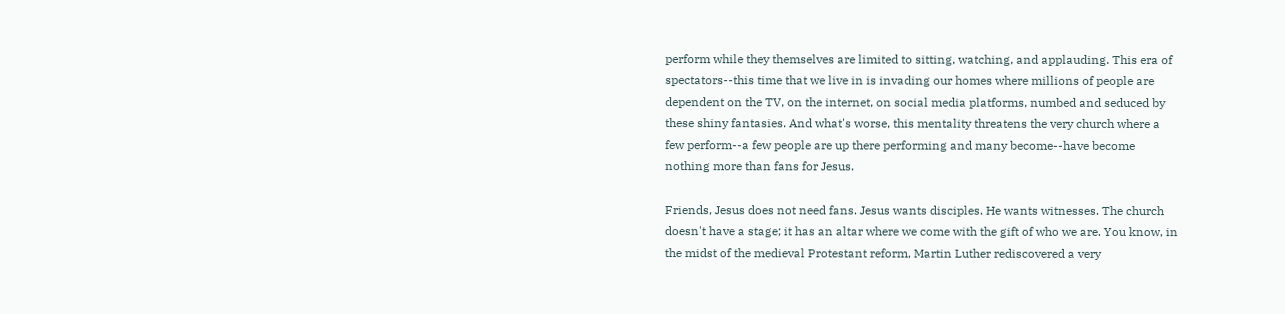perform while they themselves are limited to sitting, watching, and applauding. This era of spectators--this time that we live in is invading our homes where millions of people are dependent on the TV, on the internet, on social media platforms, numbed and seduced by these shiny fantasies. And what's worse, this mentality threatens the very church where a few perform--a few people are up there performing and many become--have become nothing more than fans for Jesus.

Friends, Jesus does not need fans. Jesus wants disciples. He wants witnesses. The church doesn't have a stage; it has an altar where we come with the gift of who we are. You know, in the midst of the medieval Protestant reform, Martin Luther rediscovered a very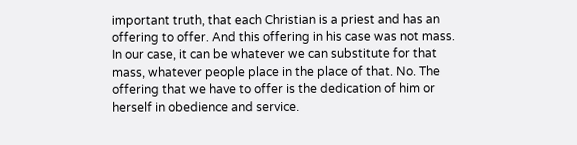important truth, that each Christian is a priest and has an offering to offer. And this offering in his case was not mass. In our case, it can be whatever we can substitute for that mass, whatever people place in the place of that. No. The offering that we have to offer is the dedication of him or herself in obedience and service.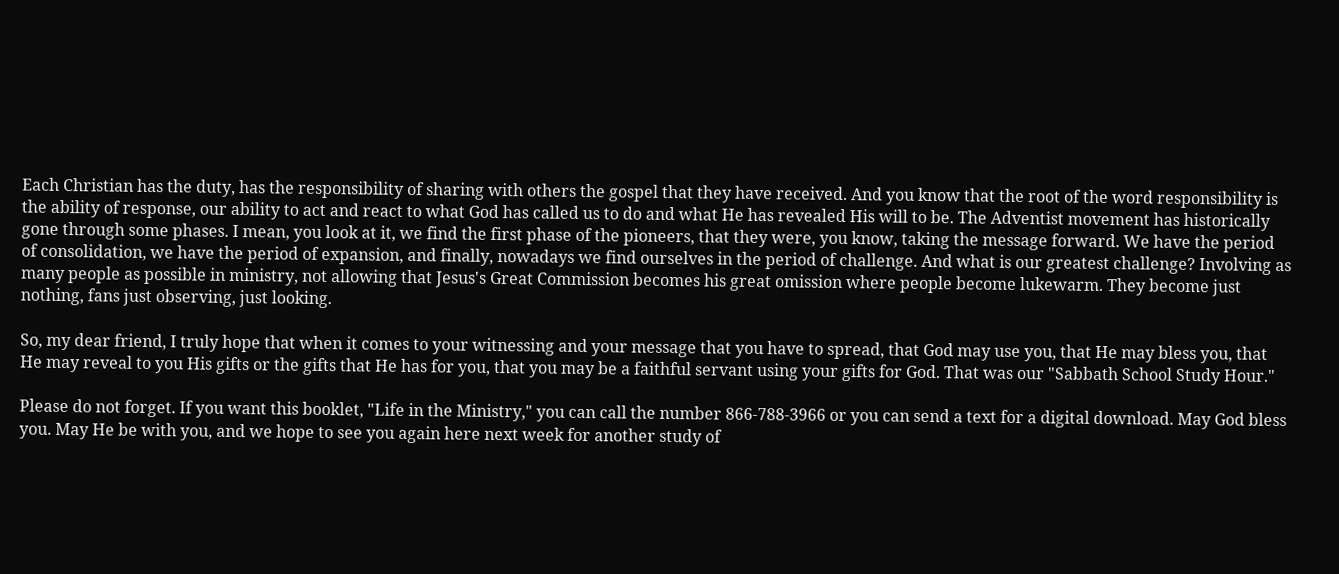Each Christian has the duty, has the responsibility of sharing with others the gospel that they have received. And you know that the root of the word responsibility is the ability of response, our ability to act and react to what God has called us to do and what He has revealed His will to be. The Adventist movement has historically gone through some phases. I mean, you look at it, we find the first phase of the pioneers, that they were, you know, taking the message forward. We have the period of consolidation, we have the period of expansion, and finally, nowadays we find ourselves in the period of challenge. And what is our greatest challenge? Involving as many people as possible in ministry, not allowing that Jesus's Great Commission becomes his great omission where people become lukewarm. They become just nothing, fans just observing, just looking.

So, my dear friend, I truly hope that when it comes to your witnessing and your message that you have to spread, that God may use you, that He may bless you, that He may reveal to you His gifts or the gifts that He has for you, that you may be a faithful servant using your gifts for God. That was our "Sabbath School Study Hour."

Please do not forget. If you want this booklet, "Life in the Ministry," you can call the number 866-788-3966 or you can send a text for a digital download. May God bless you. May He be with you, and we hope to see you again here next week for another study of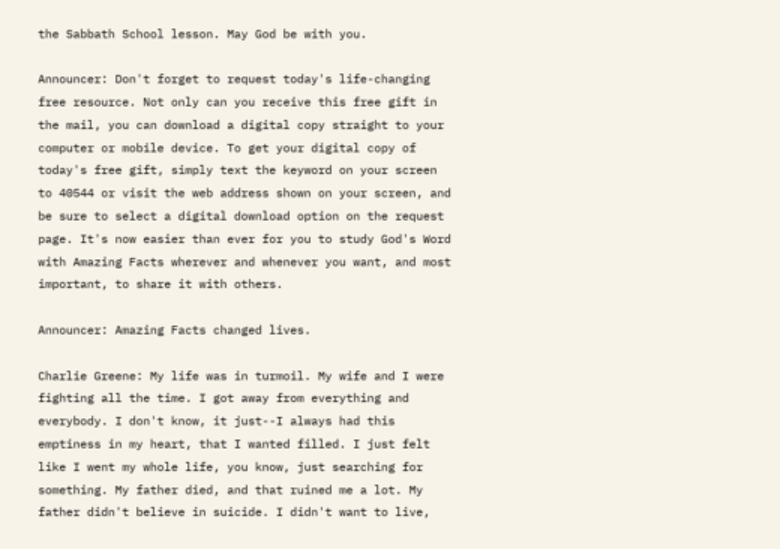the Sabbath School lesson. May God be with you.

Announcer: Don't forget to request today's life-changing free resource. Not only can you receive this free gift in the mail, you can download a digital copy straight to your computer or mobile device. To get your digital copy of today's free gift, simply text the keyword on your screen to 40544 or visit the web address shown on your screen, and be sure to select a digital download option on the request page. It's now easier than ever for you to study God's Word with Amazing Facts wherever and whenever you want, and most important, to share it with others.

Announcer: Amazing Facts changed lives.

Charlie Greene: My life was in turmoil. My wife and I were fighting all the time. I got away from everything and everybody. I don't know, it just--I always had this emptiness in my heart, that I wanted filled. I just felt like I went my whole life, you know, just searching for something. My father died, and that ruined me a lot. My father didn't believe in suicide. I didn't want to live,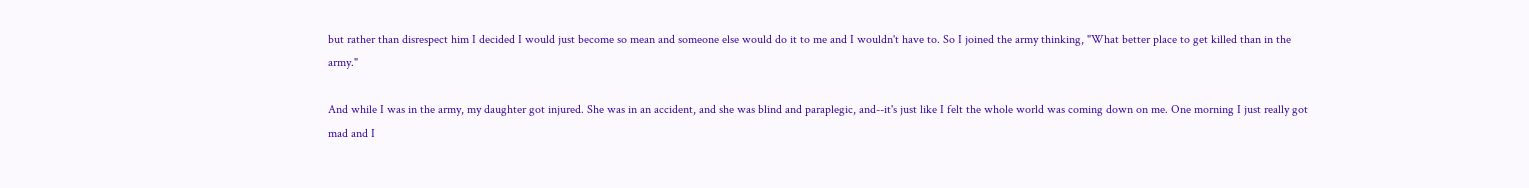but rather than disrespect him I decided I would just become so mean and someone else would do it to me and I wouldn't have to. So I joined the army thinking, "What better place to get killed than in the army."

And while I was in the army, my daughter got injured. She was in an accident, and she was blind and paraplegic, and--it's just like I felt the whole world was coming down on me. One morning I just really got mad and I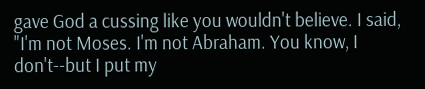gave God a cussing like you wouldn't believe. I said, "I'm not Moses. I'm not Abraham. You know, I don't--but I put my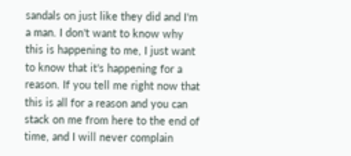sandals on just like they did and I'm a man. I don't want to know why this is happening to me, I just want to know that it's happening for a reason. If you tell me right now that this is all for a reason and you can stack on me from here to the end of time, and I will never complain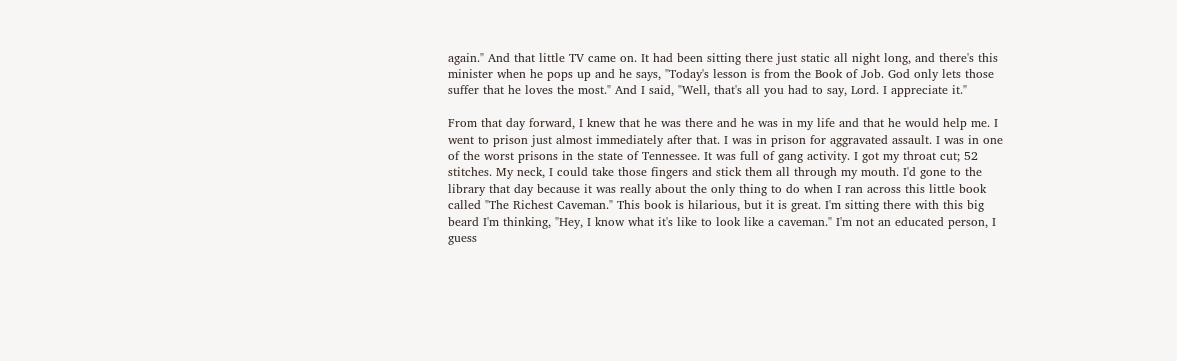again." And that little TV came on. It had been sitting there just static all night long, and there's this minister when he pops up and he says, "Today's lesson is from the Book of Job. God only lets those suffer that he loves the most." And I said, "Well, that's all you had to say, Lord. I appreciate it."

From that day forward, I knew that he was there and he was in my life and that he would help me. I went to prison just almost immediately after that. I was in prison for aggravated assault. I was in one of the worst prisons in the state of Tennessee. It was full of gang activity. I got my throat cut; 52 stitches. My neck, I could take those fingers and stick them all through my mouth. I'd gone to the library that day because it was really about the only thing to do when I ran across this little book called "The Richest Caveman." This book is hilarious, but it is great. I'm sitting there with this big beard I'm thinking, "Hey, I know what it's like to look like a caveman." I'm not an educated person, I guess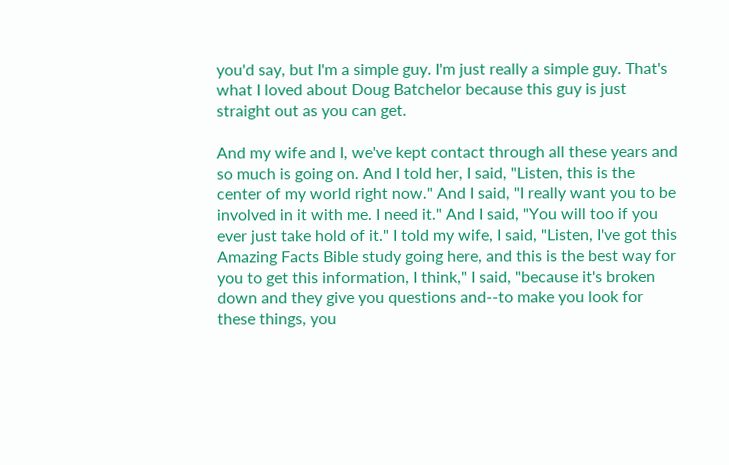you'd say, but I'm a simple guy. I'm just really a simple guy. That's what I loved about Doug Batchelor because this guy is just straight out as you can get.

And my wife and I, we've kept contact through all these years and so much is going on. And I told her, I said, "Listen, this is the center of my world right now." And I said, "I really want you to be involved in it with me. I need it." And I said, "You will too if you ever just take hold of it." I told my wife, I said, "Listen, I've got this Amazing Facts Bible study going here, and this is the best way for you to get this information, I think," I said, "because it's broken down and they give you questions and--to make you look for these things, you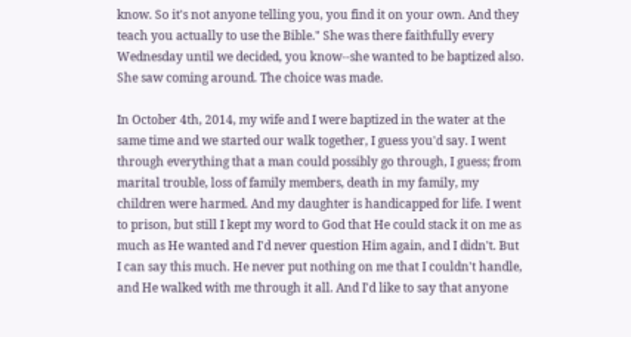know. So it's not anyone telling you, you find it on your own. And they teach you actually to use the Bible." She was there faithfully every Wednesday until we decided, you know--she wanted to be baptized also. She saw coming around. The choice was made.

In October 4th, 2014, my wife and I were baptized in the water at the same time and we started our walk together, I guess you'd say. I went through everything that a man could possibly go through, I guess; from marital trouble, loss of family members, death in my family, my children were harmed. And my daughter is handicapped for life. I went to prison, but still I kept my word to God that He could stack it on me as much as He wanted and I'd never question Him again, and I didn't. But I can say this much. He never put nothing on me that I couldn't handle, and He walked with me through it all. And I'd like to say that anyone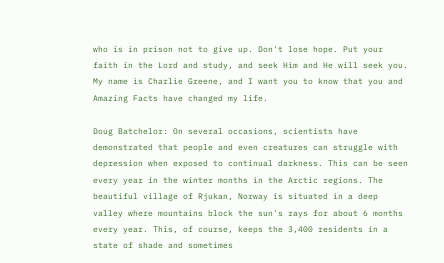who is in prison not to give up. Don't lose hope. Put your faith in the Lord and study, and seek Him and He will seek you. My name is Charlie Greene, and I want you to know that you and Amazing Facts have changed my life.

Doug Batchelor: On several occasions, scientists have demonstrated that people and even creatures can struggle with depression when exposed to continual darkness. This can be seen every year in the winter months in the Arctic regions. The beautiful village of Rjukan, Norway is situated in a deep valley where mountains block the sun's rays for about 6 months every year. This, of course, keeps the 3,400 residents in a state of shade and sometimes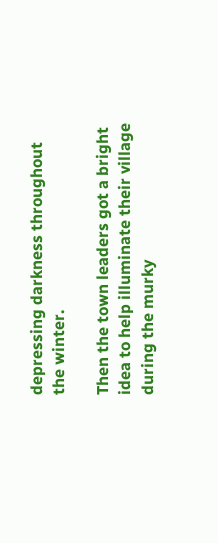depressing darkness throughout the winter.

Then the town leaders got a bright idea to help illuminate their village during the murky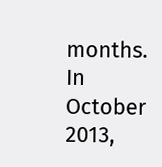months. In October 2013,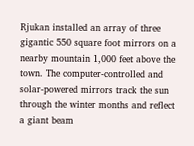Rjukan installed an array of three gigantic 550 square foot mirrors on a nearby mountain 1,000 feet above the town. The computer-controlled and solar-powered mirrors track the sun through the winter months and reflect a giant beam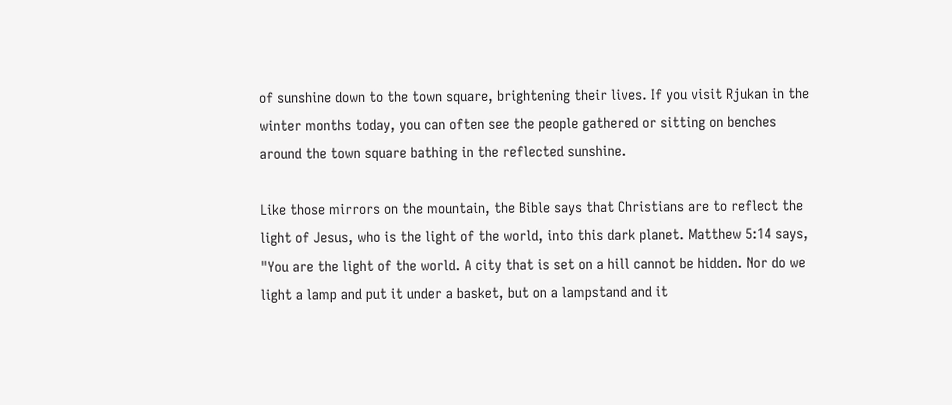of sunshine down to the town square, brightening their lives. If you visit Rjukan in the winter months today, you can often see the people gathered or sitting on benches around the town square bathing in the reflected sunshine.

Like those mirrors on the mountain, the Bible says that Christians are to reflect the light of Jesus, who is the light of the world, into this dark planet. Matthew 5:14 says, "You are the light of the world. A city that is set on a hill cannot be hidden. Nor do we light a lamp and put it under a basket, but on a lampstand and it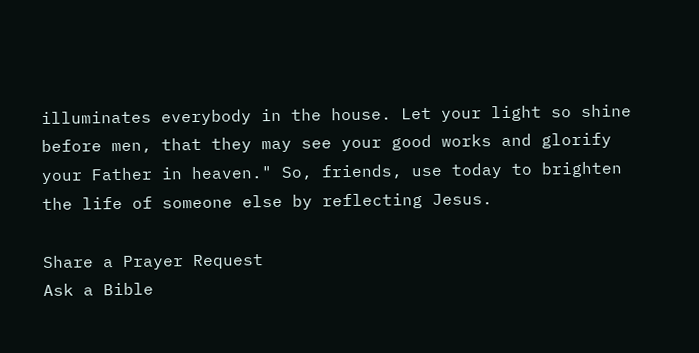illuminates everybody in the house. Let your light so shine before men, that they may see your good works and glorify your Father in heaven." So, friends, use today to brighten the life of someone else by reflecting Jesus.

Share a Prayer Request
Ask a Bible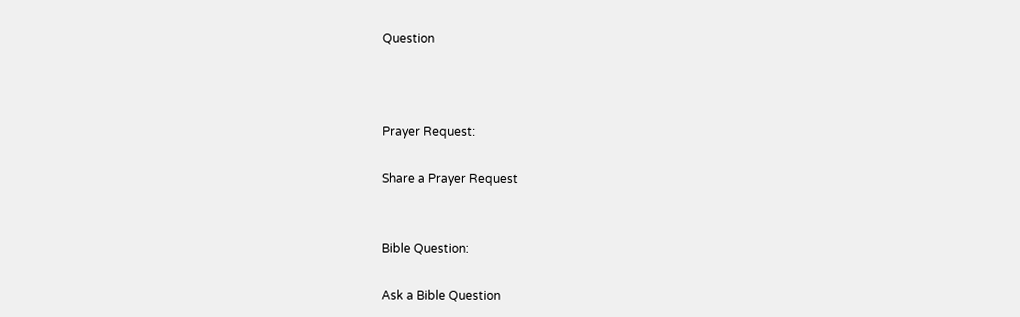Question



Prayer Request:

Share a Prayer Request


Bible Question:

Ask a Bible Question